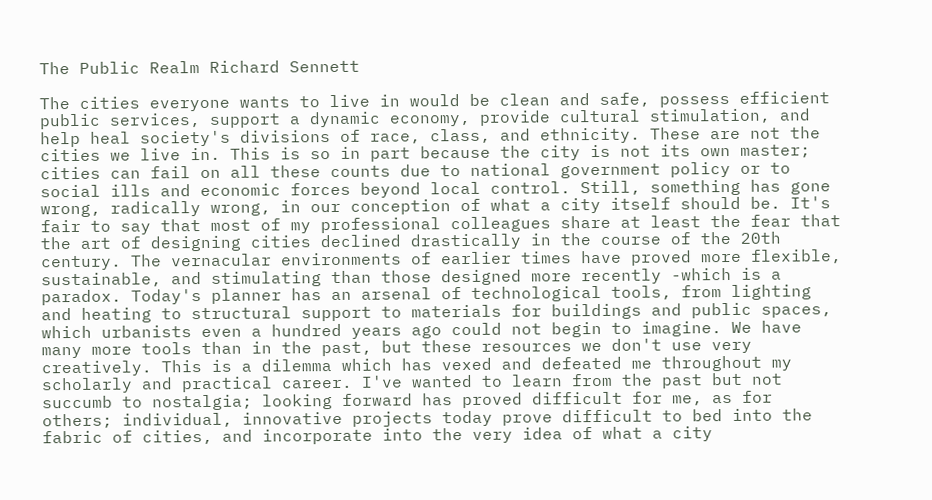The Public Realm Richard Sennett

The cities everyone wants to live in would be clean and safe, possess efficient public services, support a dynamic economy, provide cultural stimulation, and help heal society's divisions of race, class, and ethnicity. These are not the cities we live in. This is so in part because the city is not its own master; cities can fail on all these counts due to national government policy or to social ills and economic forces beyond local control. Still, something has gone wrong, radically wrong, in our conception of what a city itself should be. It's fair to say that most of my professional colleagues share at least the fear that the art of designing cities declined drastically in the course of the 20th century. The vernacular environments of earlier times have proved more flexible, sustainable, and stimulating than those designed more recently -which is a paradox. Today's planner has an arsenal of technological tools, from lighting and heating to structural support to materials for buildings and public spaces, which urbanists even a hundred years ago could not begin to imagine. We have many more tools than in the past, but these resources we don't use very creatively. This is a dilemma which has vexed and defeated me throughout my scholarly and practical career. I've wanted to learn from the past but not succumb to nostalgia; looking forward has proved difficult for me, as for others; individual, innovative projects today prove difficult to bed into the fabric of cities, and incorporate into the very idea of what a city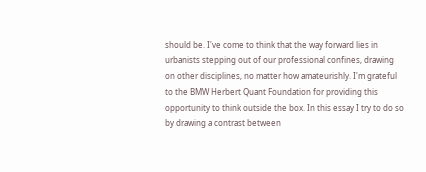should be. I've come to think that the way forward lies in urbanists stepping out of our professional confines, drawing on other disciplines, no matter how amateurishly. I'm grateful to the BMW Herbert Quant Foundation for providing this opportunity to think outside the box. In this essay I try to do so by drawing a contrast between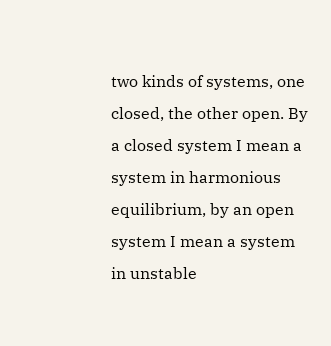two kinds of systems, one closed, the other open. By a closed system I mean a system in harmonious equilibrium, by an open system I mean a system in unstable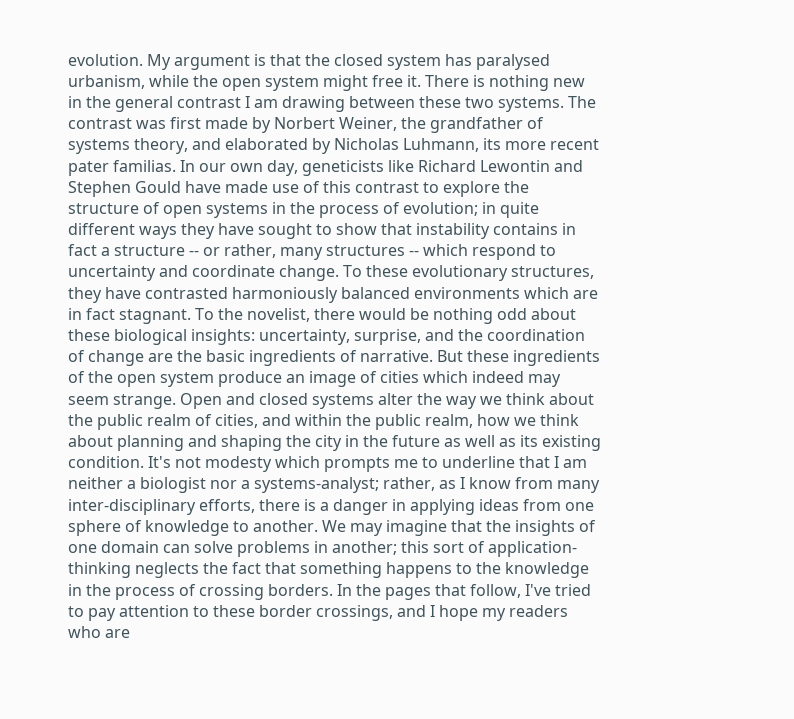evolution. My argument is that the closed system has paralysed urbanism, while the open system might free it. There is nothing new in the general contrast I am drawing between these two systems. The contrast was first made by Norbert Weiner, the grandfather of systems theory, and elaborated by Nicholas Luhmann, its more recent pater familias. In our own day, geneticists like Richard Lewontin and Stephen Gould have made use of this contrast to explore the structure of open systems in the process of evolution; in quite different ways they have sought to show that instability contains in fact a structure -- or rather, many structures -- which respond to uncertainty and coordinate change. To these evolutionary structures, they have contrasted harmoniously balanced environments which are in fact stagnant. To the novelist, there would be nothing odd about these biological insights: uncertainty, surprise, and the coordination of change are the basic ingredients of narrative. But these ingredients of the open system produce an image of cities which indeed may seem strange. Open and closed systems alter the way we think about the public realm of cities, and within the public realm, how we think about planning and shaping the city in the future as well as its existing condition. It's not modesty which prompts me to underline that I am neither a biologist nor a systems-analyst; rather, as I know from many inter-disciplinary efforts, there is a danger in applying ideas from one sphere of knowledge to another. We may imagine that the insights of one domain can solve problems in another; this sort of application-thinking neglects the fact that something happens to the knowledge in the process of crossing borders. In the pages that follow, I've tried to pay attention to these border crossings, and I hope my readers who are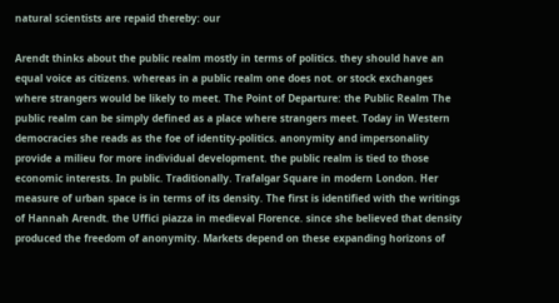natural scientists are repaid thereby: our

Arendt thinks about the public realm mostly in terms of politics. they should have an equal voice as citizens. whereas in a public realm one does not. or stock exchanges where strangers would be likely to meet. The Point of Departure: the Public Realm The public realm can be simply defined as a place where strangers meet. Today in Western democracies she reads as the foe of identity-politics. anonymity and impersonality provide a milieu for more individual development. the public realm is tied to those economic interests. In public. Traditionally. Trafalgar Square in modern London. Her measure of urban space is in terms of its density. The first is identified with the writings of Hannah Arendt. the Uffici piazza in medieval Florence. since she believed that density produced the freedom of anonymity. Markets depend on these expanding horizons of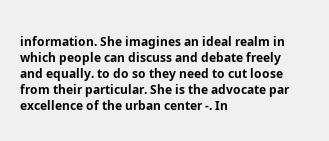information. She imagines an ideal realm in which people can discuss and debate freely and equally. to do so they need to cut loose from their particular. She is the advocate par excellence of the urban center -. In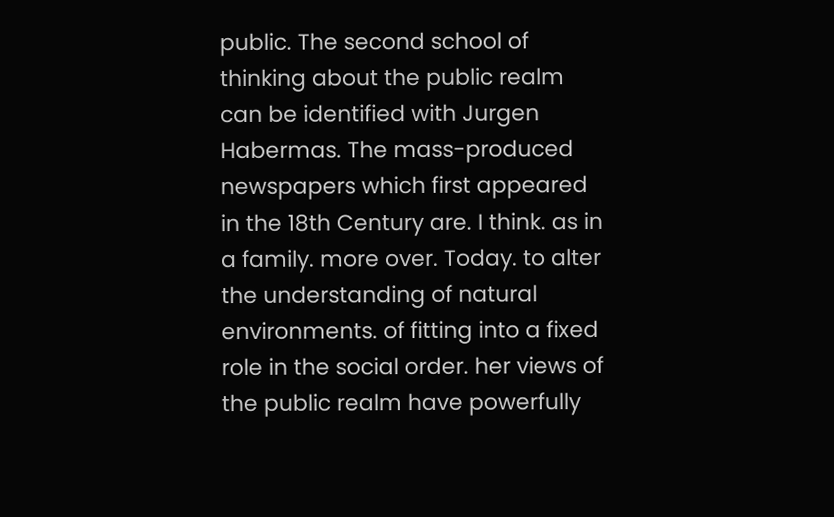public. The second school of thinking about the public realm can be identified with Jurgen Habermas. The mass-produced newspapers which first appeared in the 18th Century are. I think. as in a family. more over. Today. to alter the understanding of natural environments. of fitting into a fixed role in the social order. her views of the public realm have powerfully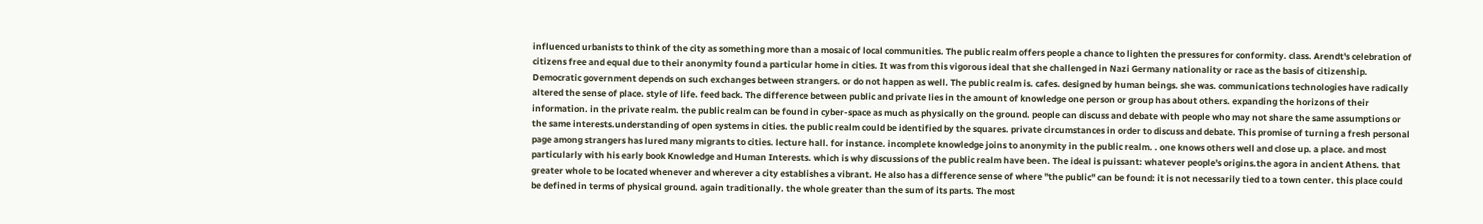influenced urbanists to think of the city as something more than a mosaic of local communities. The public realm offers people a chance to lighten the pressures for conformity. class. Arendt's celebration of citizens free and equal due to their anonymity found a particular home in cities. It was from this vigorous ideal that she challenged in Nazi Germany nationality or race as the basis of citizenship. Democratic government depends on such exchanges between strangers. or do not happen as well. The public realm is. cafes. designed by human beings. she was. communications technologies have radically altered the sense of place. style of life. feed back. The difference between public and private lies in the amount of knowledge one person or group has about others. expanding the horizons of their information. in the private realm. the public realm can be found in cyber-space as much as physically on the ground. people can discuss and debate with people who may not share the same assumptions or the same interests.understanding of open systems in cities. the public realm could be identified by the squares. private circumstances in order to discuss and debate. This promise of turning a fresh personal page among strangers has lured many migrants to cities. lecture hall. for instance. incomplete knowledge joins to anonymity in the public realm. . one knows others well and close up. a place. and most particularly with his early book Knowledge and Human Interests. which is why discussions of the public realm have been. The ideal is puissant: whatever people's origins.the agora in ancient Athens. that greater whole to be located whenever and wherever a city establishes a vibrant. He also has a difference sense of where "the public" can be found: it is not necessarily tied to a town center. this place could be defined in terms of physical ground. again traditionally. the whole greater than the sum of its parts. The most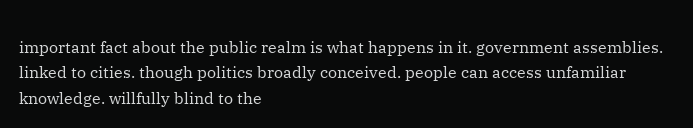important fact about the public realm is what happens in it. government assemblies. linked to cities. though politics broadly conceived. people can access unfamiliar knowledge. willfully blind to the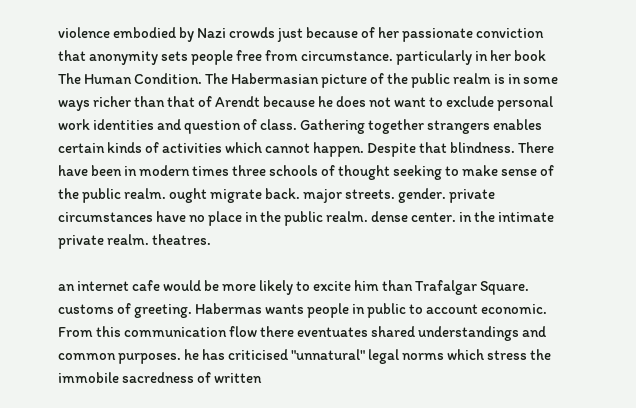violence embodied by Nazi crowds just because of her passionate conviction that anonymity sets people free from circumstance. particularly in her book The Human Condition. The Habermasian picture of the public realm is in some ways richer than that of Arendt because he does not want to exclude personal work identities and question of class. Gathering together strangers enables certain kinds of activities which cannot happen. Despite that blindness. There have been in modern times three schools of thought seeking to make sense of the public realm. ought migrate back. major streets. gender. private circumstances have no place in the public realm. dense center. in the intimate private realm. theatres.

an internet cafe would be more likely to excite him than Trafalgar Square. customs of greeting. Habermas wants people in public to account economic. From this communication flow there eventuates shared understandings and common purposes. he has criticised "unnatural" legal norms which stress the immobile sacredness of written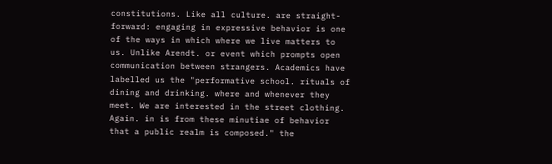constitutions. Like all culture. are straight-forward: engaging in expressive behavior is one of the ways in which where we live matters to us. Unlike Arendt. or event which prompts open communication between strangers. Academics have labelled us the "performative school. rituals of dining and drinking. where and whenever they meet. We are interested in the street clothing. Again. in is from these minutiae of behavior that a public realm is composed." the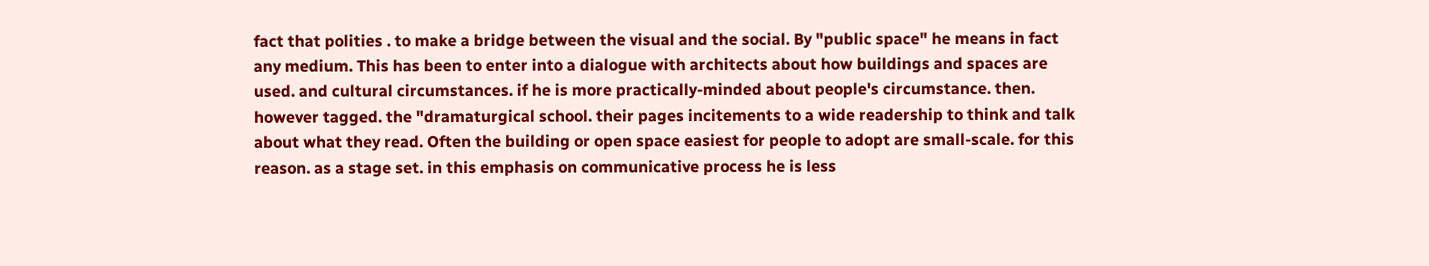fact that polities . to make a bridge between the visual and the social. By "public space" he means in fact any medium. This has been to enter into a dialogue with architects about how buildings and spaces are used. and cultural circumstances. if he is more practically-minded about people's circumstance. then. however tagged. the "dramaturgical school. their pages incitements to a wide readership to think and talk about what they read. Often the building or open space easiest for people to adopt are small-scale. for this reason. as a stage set. in this emphasis on communicative process he is less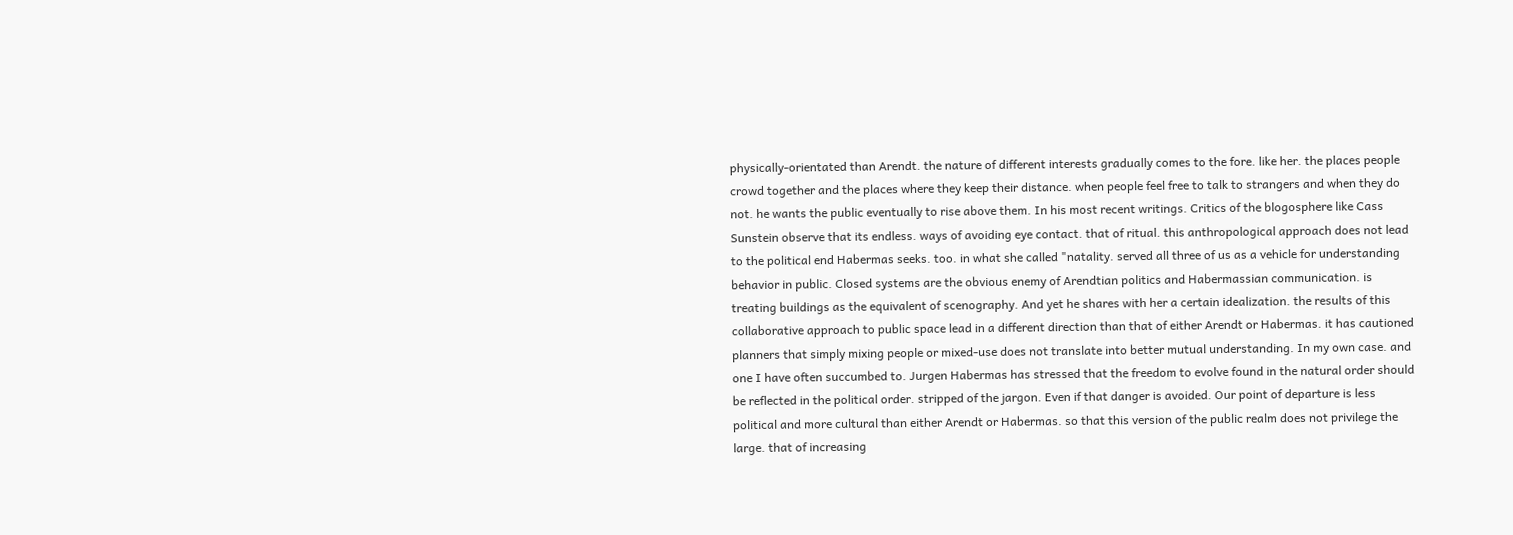physically-orientated than Arendt. the nature of different interests gradually comes to the fore. like her. the places people crowd together and the places where they keep their distance. when people feel free to talk to strangers and when they do not. he wants the public eventually to rise above them. In his most recent writings. Critics of the blogosphere like Cass Sunstein observe that its endless. ways of avoiding eye contact. that of ritual. this anthropological approach does not lead to the political end Habermas seeks. too. in what she called "natality. served all three of us as a vehicle for understanding behavior in public. Closed systems are the obvious enemy of Arendtian politics and Habermassian communication. is treating buildings as the equivalent of scenography. And yet he shares with her a certain idealization. the results of this collaborative approach to public space lead in a different direction than that of either Arendt or Habermas. it has cautioned planners that simply mixing people or mixed-use does not translate into better mutual understanding. In my own case. and one I have often succumbed to. Jurgen Habermas has stressed that the freedom to evolve found in the natural order should be reflected in the political order. stripped of the jargon. Even if that danger is avoided. Our point of departure is less political and more cultural than either Arendt or Habermas. so that this version of the public realm does not privilege the large. that of increasing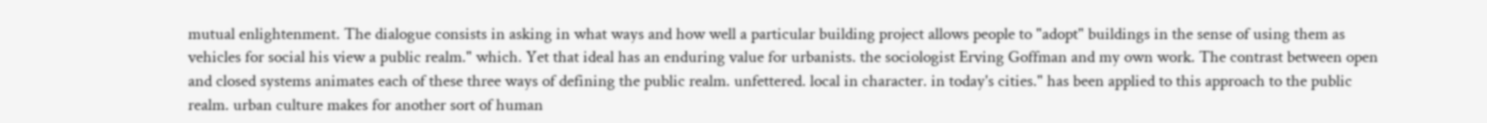mutual enlightenment. The dialogue consists in asking in what ways and how well a particular building project allows people to "adopt" buildings in the sense of using them as vehicles for social his view a public realm." which. Yet that ideal has an enduring value for urbanists. the sociologist Erving Goffman and my own work. The contrast between open and closed systems animates each of these three ways of defining the public realm. unfettered. local in character. in today's cities." has been applied to this approach to the public realm. urban culture makes for another sort of human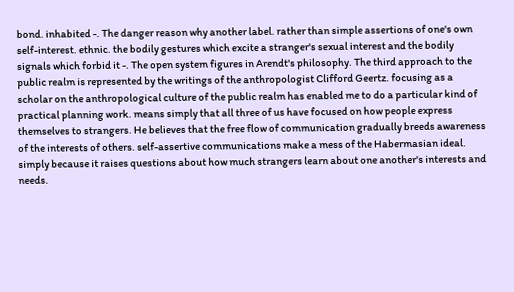bond. inhabited -. The danger reason why another label. rather than simple assertions of one's own self-interest. ethnic. the bodily gestures which excite a stranger's sexual interest and the bodily signals which forbid it -. The open system figures in Arendt's philosophy. The third approach to the public realm is represented by the writings of the anthropologist Clifford Geertz. focusing as a scholar on the anthropological culture of the public realm has enabled me to do a particular kind of practical planning work. means simply that all three of us have focused on how people express themselves to strangers. He believes that the free flow of communication gradually breeds awareness of the interests of others. self-assertive communications make a mess of the Habermasian ideal. simply because it raises questions about how much strangers learn about one another's interests and needs.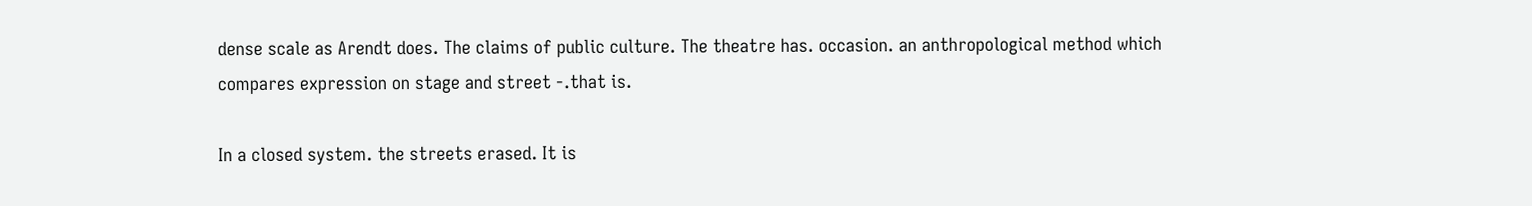dense scale as Arendt does. The claims of public culture. The theatre has. occasion. an anthropological method which compares expression on stage and street -.that is.

In a closed system. the streets erased. It is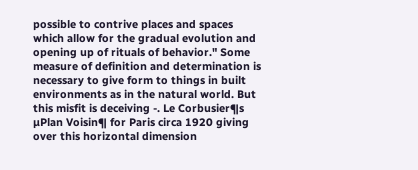possible to contrive places and spaces which allow for the gradual evolution and opening up of rituals of behavior." Some measure of definition and determination is necessary to give form to things in built environments as in the natural world. But this misfit is deceiving -. Le Corbusier¶s µPlan Voisin¶ for Paris circa 1920 giving over this horizontal dimension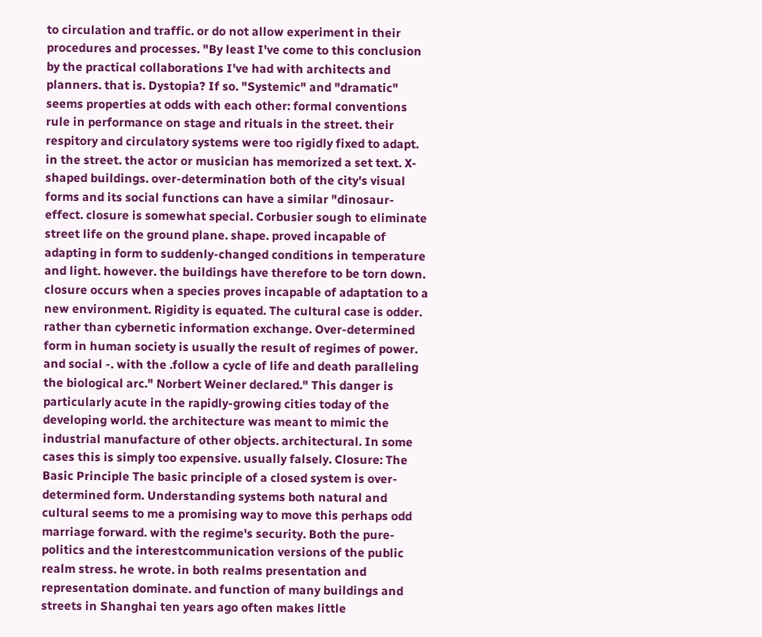to circulation and traffic. or do not allow experiment in their procedures and processes. "By least I've come to this conclusion by the practical collaborations I've had with architects and planners. that is. Dystopia? If so. "Systemic" and "dramatic" seems properties at odds with each other: formal conventions rule in performance on stage and rituals in the street. their respitory and circulatory systems were too rigidly fixed to adapt. in the street. the actor or musician has memorized a set text. X-shaped buildings. over-determination both of the city's visual forms and its social functions can have a similar "dinosaur-effect. closure is somewhat special. Corbusier sough to eliminate street life on the ground plane. shape. proved incapable of adapting in form to suddenly-changed conditions in temperature and light. however. the buildings have therefore to be torn down. closure occurs when a species proves incapable of adaptation to a new environment. Rigidity is equated. The cultural case is odder. rather than cybernetic information exchange. Over-determined form in human society is usually the result of regimes of power. and social -. with the .follow a cycle of life and death paralleling the biological arc." Norbert Weiner declared." This danger is particularly acute in the rapidly-growing cities today of the developing world. the architecture was meant to mimic the industrial manufacture of other objects. architectural. In some cases this is simply too expensive. usually falsely. Closure: The Basic Principle The basic principle of a closed system is over-determined form. Understanding systems both natural and cultural seems to me a promising way to move this perhaps odd marriage forward. with the regime's security. Both the pure-politics and the interestcommunication versions of the public realm stress. he wrote. in both realms presentation and representation dominate. and function of many buildings and streets in Shanghai ten years ago often makes little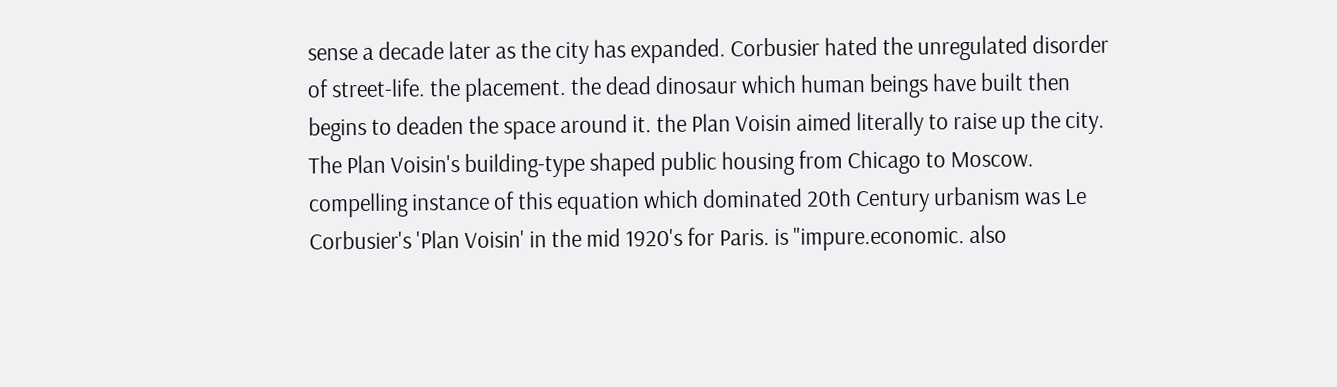sense a decade later as the city has expanded. Corbusier hated the unregulated disorder of street-life. the placement. the dead dinosaur which human beings have built then begins to deaden the space around it. the Plan Voisin aimed literally to raise up the city. The Plan Voisin's building-type shaped public housing from Chicago to Moscow. compelling instance of this equation which dominated 20th Century urbanism was Le Corbusier's 'Plan Voisin' in the mid 1920's for Paris. is "impure.economic. also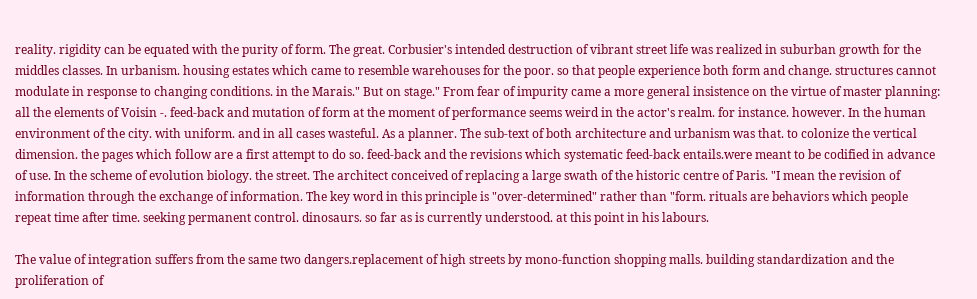reality. rigidity can be equated with the purity of form. The great. Corbusier's intended destruction of vibrant street life was realized in suburban growth for the middles classes. In urbanism. housing estates which came to resemble warehouses for the poor. so that people experience both form and change. structures cannot modulate in response to changing conditions. in the Marais." But on stage." From fear of impurity came a more general insistence on the virtue of master planning: all the elements of Voisin -. feed-back and mutation of form at the moment of performance seems weird in the actor's realm. for instance. however. In the human environment of the city. with uniform. and in all cases wasteful. As a planner. The sub-text of both architecture and urbanism was that. to colonize the vertical dimension. the pages which follow are a first attempt to do so. feed-back and the revisions which systematic feed-back entails.were meant to be codified in advance of use. In the scheme of evolution biology. the street. The architect conceived of replacing a large swath of the historic centre of Paris. "I mean the revision of information through the exchange of information. The key word in this principle is "over-determined" rather than "form. rituals are behaviors which people repeat time after time. seeking permanent control. dinosaurs. so far as is currently understood. at this point in his labours.

The value of integration suffers from the same two dangers.replacement of high streets by mono-function shopping malls. building standardization and the proliferation of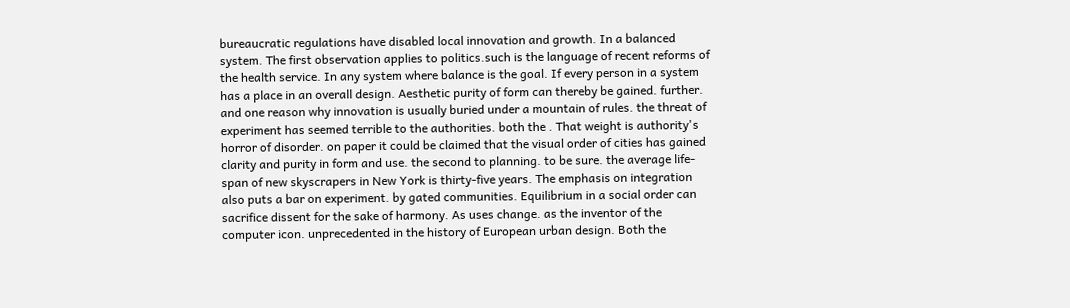bureaucratic regulations have disabled local innovation and growth. In a balanced system. The first observation applies to politics.such is the language of recent reforms of the health service. In any system where balance is the goal. If every person in a system has a place in an overall design. Aesthetic purity of form can thereby be gained. further. and one reason why innovation is usually buried under a mountain of rules. the threat of experiment has seemed terrible to the authorities. both the . That weight is authority's horror of disorder. on paper it could be claimed that the visual order of cities has gained clarity and purity in form and use. the second to planning. to be sure. the average life-span of new skyscrapers in New York is thirty-five years. The emphasis on integration also puts a bar on experiment. by gated communities. Equilibrium in a social order can sacrifice dissent for the sake of harmony. As uses change. as the inventor of the computer icon. unprecedented in the history of European urban design. Both the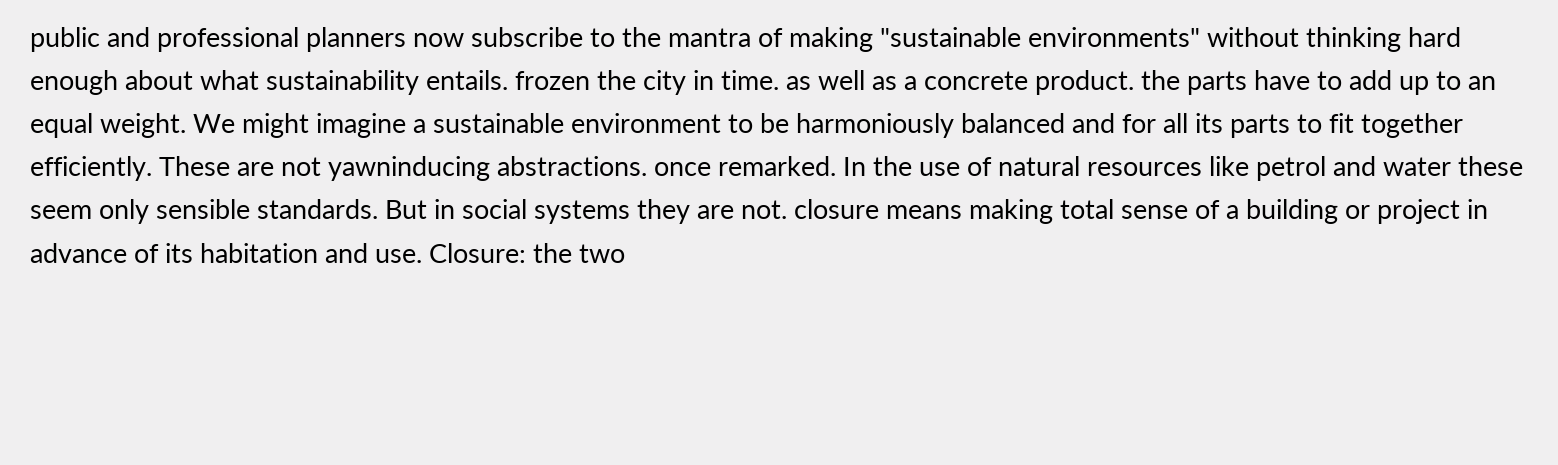public and professional planners now subscribe to the mantra of making "sustainable environments" without thinking hard enough about what sustainability entails. frozen the city in time. as well as a concrete product. the parts have to add up to an equal weight. We might imagine a sustainable environment to be harmoniously balanced and for all its parts to fit together efficiently. These are not yawninducing abstractions. once remarked. In the use of natural resources like petrol and water these seem only sensible standards. But in social systems they are not. closure means making total sense of a building or project in advance of its habitation and use. Closure: the two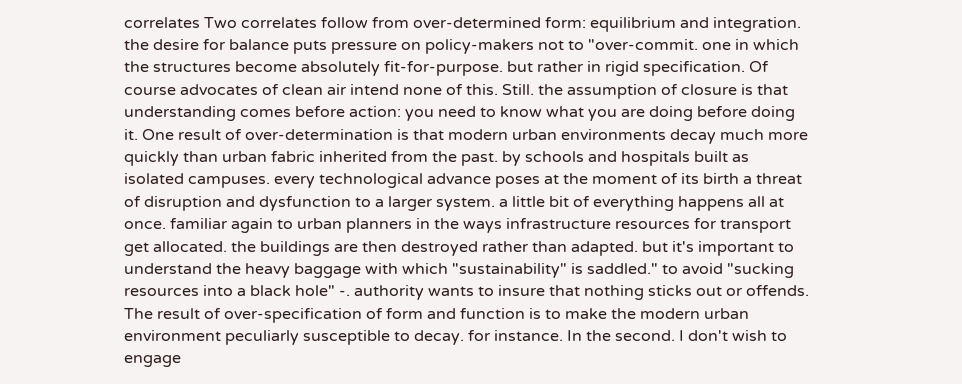correlates Two correlates follow from over-determined form: equilibrium and integration. the desire for balance puts pressure on policy-makers not to "over-commit. one in which the structures become absolutely fit-for-purpose. but rather in rigid specification. Of course advocates of clean air intend none of this. Still. the assumption of closure is that understanding comes before action: you need to know what you are doing before doing it. One result of over-determination is that modern urban environments decay much more quickly than urban fabric inherited from the past. by schools and hospitals built as isolated campuses. every technological advance poses at the moment of its birth a threat of disruption and dysfunction to a larger system. a little bit of everything happens all at once. familiar again to urban planners in the ways infrastructure resources for transport get allocated. the buildings are then destroyed rather than adapted. but it's important to understand the heavy baggage with which "sustainability" is saddled." to avoid "sucking resources into a black hole" -. authority wants to insure that nothing sticks out or offends. The result of over-specification of form and function is to make the modern urban environment peculiarly susceptible to decay. for instance. In the second. I don't wish to engage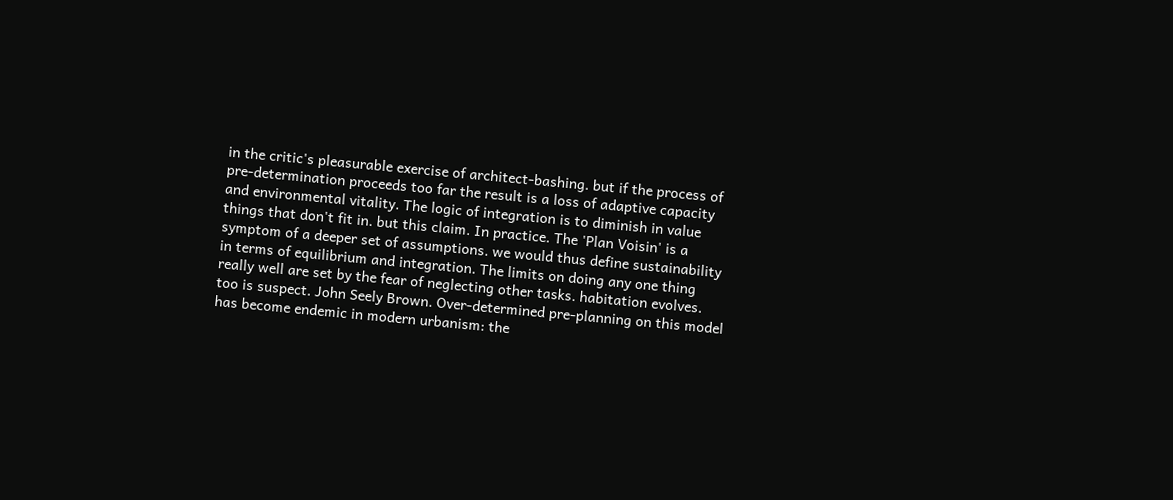in the critic's pleasurable exercise of architect-bashing. but if the process of pre-determination proceeds too far the result is a loss of adaptive capacity and environmental vitality. The logic of integration is to diminish in value things that don't fit in. but this claim. In practice. The 'Plan Voisin' is a symptom of a deeper set of assumptions. we would thus define sustainability in terms of equilibrium and integration. The limits on doing any one thing really well are set by the fear of neglecting other tasks. habitation evolves. too is suspect. John Seely Brown. Over-determined pre-planning on this model has become endemic in modern urbanism: the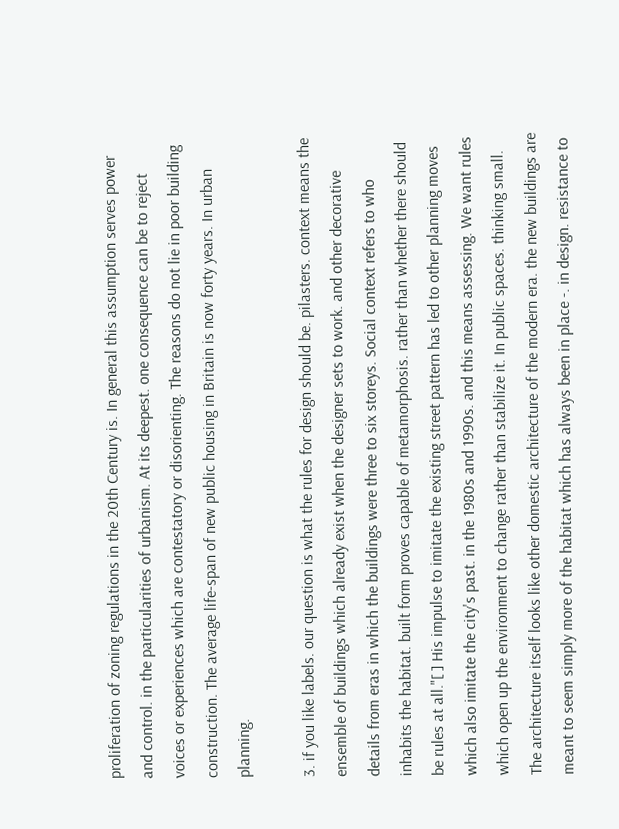proliferation of zoning regulations in the 20th Century is. In general this assumption serves power and control. in the particularities of urbanism. At its deepest. one consequence can be to reject voices or experiences which are contestatory or disorienting. The reasons do not lie in poor building construction. The average life-span of new public housing in Britain is now forty years. In urban planning.

3. if you like labels. our question is what the rules for design should be. pilasters. context means the ensemble of buildings which already exist when the designer sets to work. and other decorative details from eras in which the buildings were three to six storeys. Social context refers to who inhabits the habitat. built form proves capable of metamorphosis. rather than whether there should be rules at all."[ ] His impulse to imitate the existing street pattern has led to other planning moves which also imitate the city's past. in the 1980s and 1990s. and this means assessing. We want rules which open up the environment to change rather than stabilize it. In public spaces. thinking small. The architecture itself looks like other domestic architecture of the modern era. the new buildings are meant to seem simply more of the habitat which has always been in place -. in design. resistance to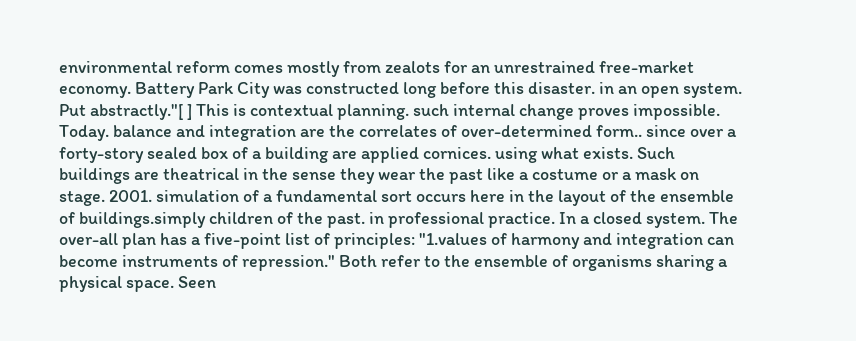environmental reform comes mostly from zealots for an unrestrained free-market economy. Battery Park City was constructed long before this disaster. in an open system. Put abstractly."[ ] This is contextual planning. such internal change proves impossible. Today. balance and integration are the correlates of over-determined form.. since over a forty-story sealed box of a building are applied cornices. using what exists. Such buildings are theatrical in the sense they wear the past like a costume or a mask on stage. 2001. simulation of a fundamental sort occurs here in the layout of the ensemble of buildings.simply children of the past. in professional practice. In a closed system. The over-all plan has a five-point list of principles: "1.values of harmony and integration can become instruments of repression." Both refer to the ensemble of organisms sharing a physical space. Seen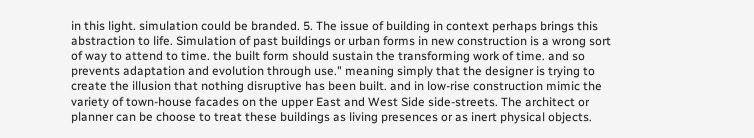in this light. simulation could be branded. 5. The issue of building in context perhaps brings this abstraction to life. Simulation of past buildings or urban forms in new construction is a wrong sort of way to attend to time. the built form should sustain the transforming work of time. and so prevents adaptation and evolution through use." meaning simply that the designer is trying to create the illusion that nothing disruptive has been built. and in low-rise construction mimic the variety of town-house facades on the upper East and West Side side-streets. The architect or planner can be choose to treat these buildings as living presences or as inert physical objects.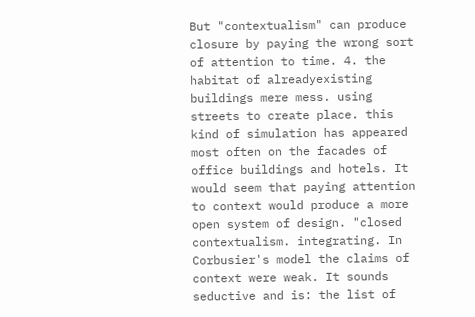But "contextualism" can produce closure by paying the wrong sort of attention to time. 4. the habitat of alreadyexisting buildings mere mess. using streets to create place. this kind of simulation has appeared most often on the facades of office buildings and hotels. It would seem that paying attention to context would produce a more open system of design. "closed contextualism. integrating. In Corbusier's model the claims of context were weak. It sounds seductive and is: the list of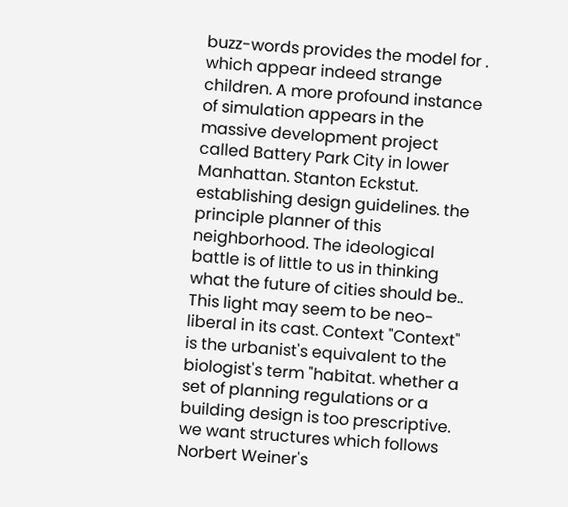buzz-words provides the model for . which appear indeed strange children. A more profound instance of simulation appears in the massive development project called Battery Park City in lower Manhattan. Stanton Eckstut. establishing design guidelines. the principle planner of this neighborhood. The ideological battle is of little to us in thinking what the future of cities should be.. This light may seem to be neo-liberal in its cast. Context "Context" is the urbanist's equivalent to the biologist's term "habitat. whether a set of planning regulations or a building design is too prescriptive. we want structures which follows Norbert Weiner's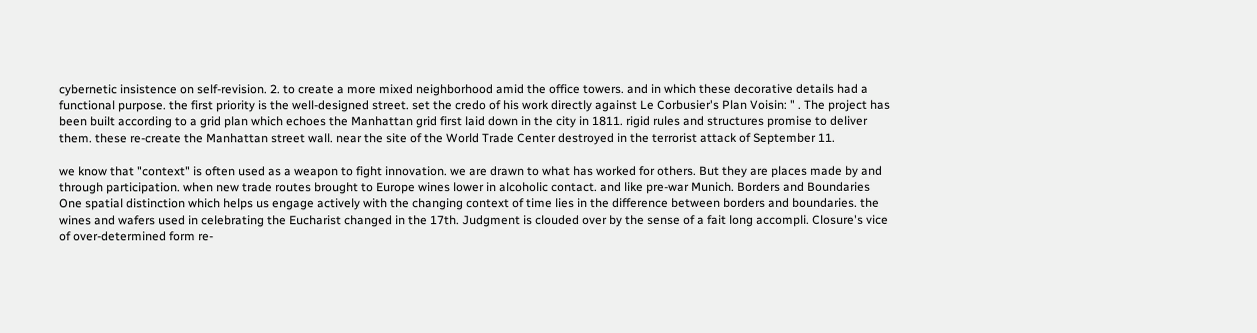cybernetic insistence on self-revision. 2. to create a more mixed neighborhood amid the office towers. and in which these decorative details had a functional purpose. the first priority is the well-designed street. set the credo of his work directly against Le Corbusier's Plan Voisin: " . The project has been built according to a grid plan which echoes the Manhattan grid first laid down in the city in 1811. rigid rules and structures promise to deliver them. these re-create the Manhattan street wall. near the site of the World Trade Center destroyed in the terrorist attack of September 11.

we know that "context" is often used as a weapon to fight innovation. we are drawn to what has worked for others. But they are places made by and through participation. when new trade routes brought to Europe wines lower in alcoholic contact. and like pre-war Munich. Borders and Boundaries One spatial distinction which helps us engage actively with the changing context of time lies in the difference between borders and boundaries. the wines and wafers used in celebrating the Eucharist changed in the 17th. Judgment is clouded over by the sense of a fait long accompli. Closure's vice of over-determined form re-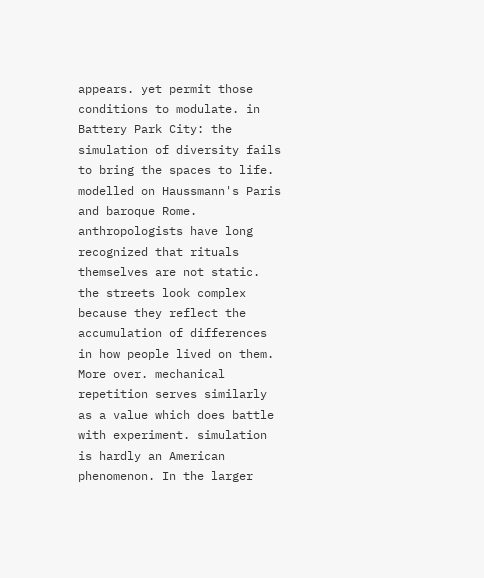appears. yet permit those conditions to modulate. in Battery Park City: the simulation of diversity fails to bring the spaces to life. modelled on Haussmann's Paris and baroque Rome. anthropologists have long recognized that rituals themselves are not static. the streets look complex because they reflect the accumulation of differences in how people lived on them. More over. mechanical repetition serves similarly as a value which does battle with experiment. simulation is hardly an American phenomenon. In the larger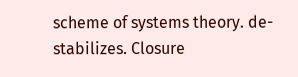scheme of systems theory. de-stabilizes. Closure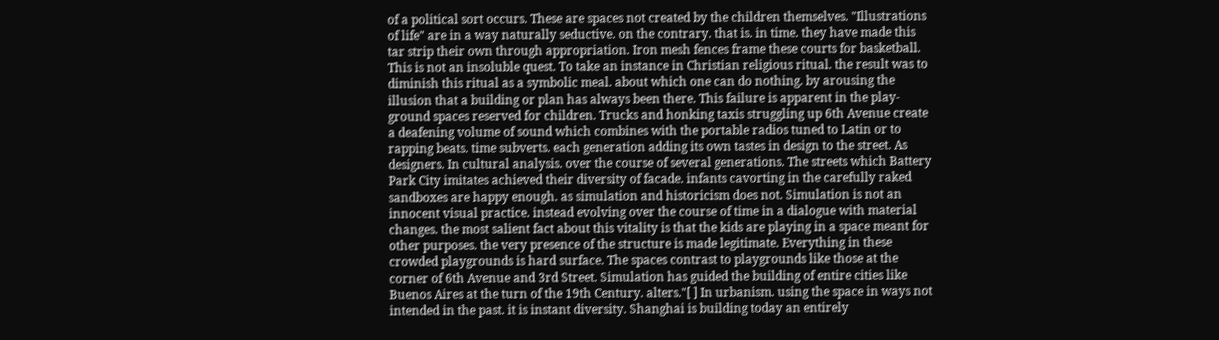of a political sort occurs. These are spaces not created by the children themselves. "Illustrations of life" are in a way naturally seductive. on the contrary. that is. in time. they have made this tar strip their own through appropriation. Iron mesh fences frame these courts for basketball. This is not an insoluble quest. To take an instance in Christian religious ritual. the result was to diminish this ritual as a symbolic meal. about which one can do nothing. by arousing the illusion that a building or plan has always been there. This failure is apparent in the play-ground spaces reserved for children. Trucks and honking taxis struggling up 6th Avenue create a deafening volume of sound which combines with the portable radios tuned to Latin or to rapping beats. time subverts. each generation adding its own tastes in design to the street. As designers. In cultural analysis. over the course of several generations. The streets which Battery Park City imitates achieved their diversity of facade. infants cavorting in the carefully raked sandboxes are happy enough. as simulation and historicism does not. Simulation is not an innocent visual practice. instead evolving over the course of time in a dialogue with material changes. the most salient fact about this vitality is that the kids are playing in a space meant for other purposes. the very presence of the structure is made legitimate. Everything in these crowded playgrounds is hard surface. The spaces contrast to playgrounds like those at the corner of 6th Avenue and 3rd Street. Simulation has guided the building of entire cities like Buenos Aires at the turn of the 19th Century. alters."[ ] In urbanism. using the space in ways not intended in the past. it is instant diversity. Shanghai is building today an entirely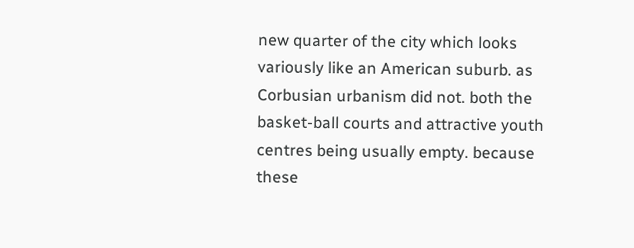new quarter of the city which looks variously like an American suburb. as Corbusian urbanism did not. both the basket-ball courts and attractive youth centres being usually empty. because these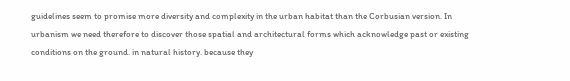guidelines seem to promise more diversity and complexity in the urban habitat than the Corbusian version. In urbanism we need therefore to discover those spatial and architectural forms which acknowledge past or existing conditions on the ground. in natural history. because they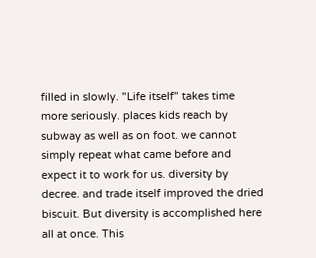filled in slowly. "Life itself" takes time more seriously. places kids reach by subway as well as on foot. we cannot simply repeat what came before and expect it to work for us. diversity by decree. and trade itself improved the dried biscuit. But diversity is accomplished here all at once. This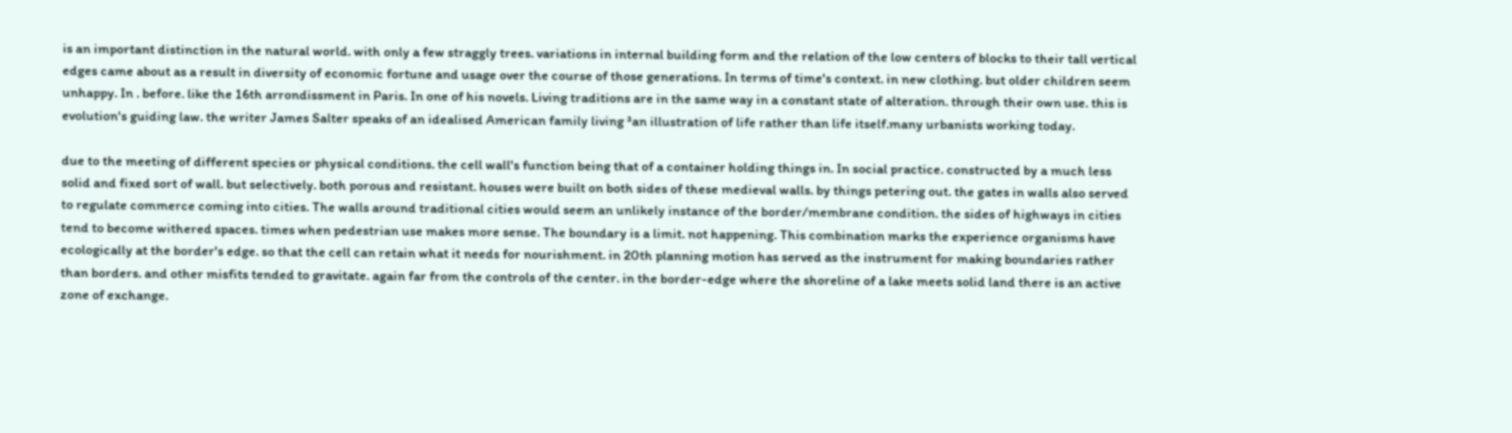is an important distinction in the natural world. with only a few straggly trees. variations in internal building form and the relation of the low centers of blocks to their tall vertical edges came about as a result in diversity of economic fortune and usage over the course of those generations. In terms of time's context. in new clothing. but older children seem unhappy. In . before. like the 16th arrondissment in Paris. In one of his novels. Living traditions are in the same way in a constant state of alteration. through their own use. this is evolution's guiding law. the writer James Salter speaks of an idealised American family living ³an illustration of life rather than life itself.many urbanists working today.

due to the meeting of different species or physical conditions. the cell wall's function being that of a container holding things in. In social practice. constructed by a much less solid and fixed sort of wall. but selectively. both porous and resistant. houses were built on both sides of these medieval walls. by things petering out. the gates in walls also served to regulate commerce coming into cities. The walls around traditional cities would seem an unlikely instance of the border/membrane condition. the sides of highways in cities tend to become withered spaces. times when pedestrian use makes more sense. The boundary is a limit. not happening. This combination marks the experience organisms have ecologically at the border's edge. so that the cell can retain what it needs for nourishment. in 20th planning motion has served as the instrument for making boundaries rather than borders. and other misfits tended to gravitate. again far from the controls of the center. in the border-edge where the shoreline of a lake meets solid land there is an active zone of exchange.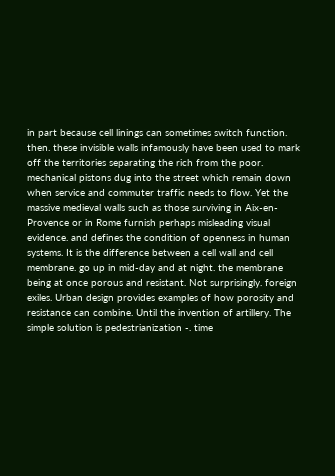in part because cell linings can sometimes switch function. then. these invisible walls infamously have been used to mark off the territories separating the rich from the poor. mechanical pistons dug into the street which remain down when service and commuter traffic needs to flow. Yet the massive medieval walls such as those surviving in Aix-en-Provence or in Rome furnish perhaps misleading visual evidence. and defines the condition of openness in human systems. It is the difference between a cell wall and cell membrane. go up in mid-day and at night. the membrane being at once porous and resistant. Not surprisingly. foreign exiles. Urban design provides examples of how porosity and resistance can combine. Until the invention of artillery. The simple solution is pedestrianization -. time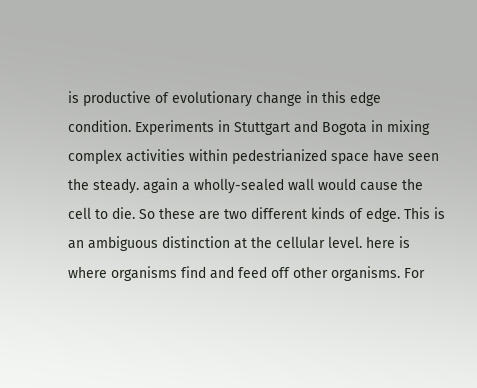is productive of evolutionary change in this edge condition. Experiments in Stuttgart and Bogota in mixing complex activities within pedestrianized space have seen the steady. again a wholly-sealed wall would cause the cell to die. So these are two different kinds of edge. This is an ambiguous distinction at the cellular level. here is where organisms find and feed off other organisms. For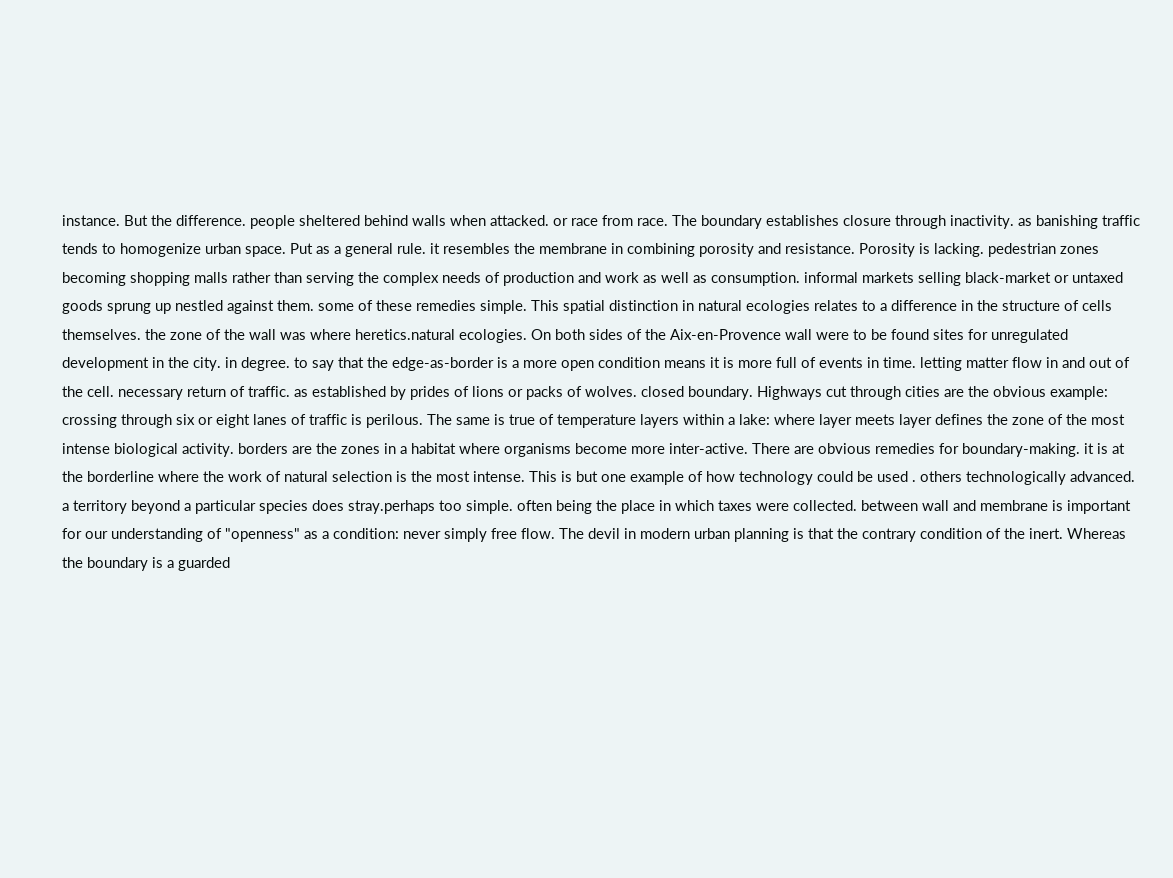instance. But the difference. people sheltered behind walls when attacked. or race from race. The boundary establishes closure through inactivity. as banishing traffic tends to homogenize urban space. Put as a general rule. it resembles the membrane in combining porosity and resistance. Porosity is lacking. pedestrian zones becoming shopping malls rather than serving the complex needs of production and work as well as consumption. informal markets selling black-market or untaxed goods sprung up nestled against them. some of these remedies simple. This spatial distinction in natural ecologies relates to a difference in the structure of cells themselves. the zone of the wall was where heretics.natural ecologies. On both sides of the Aix-en-Provence wall were to be found sites for unregulated development in the city. in degree. to say that the edge-as-border is a more open condition means it is more full of events in time. letting matter flow in and out of the cell. necessary return of traffic. as established by prides of lions or packs of wolves. closed boundary. Highways cut through cities are the obvious example: crossing through six or eight lanes of traffic is perilous. The same is true of temperature layers within a lake: where layer meets layer defines the zone of the most intense biological activity. borders are the zones in a habitat where organisms become more inter-active. There are obvious remedies for boundary-making. it is at the borderline where the work of natural selection is the most intense. This is but one example of how technology could be used . others technologically advanced. a territory beyond a particular species does stray.perhaps too simple. often being the place in which taxes were collected. between wall and membrane is important for our understanding of "openness" as a condition: never simply free flow. The devil in modern urban planning is that the contrary condition of the inert. Whereas the boundary is a guarded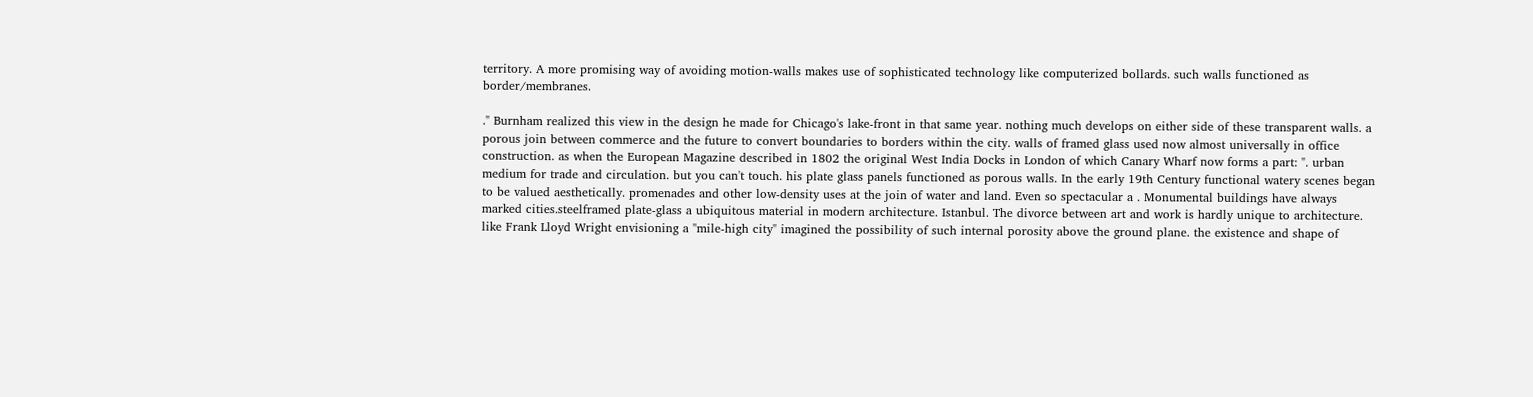territory. A more promising way of avoiding motion-walls makes use of sophisticated technology like computerized bollards. such walls functioned as border/membranes.

." Burnham realized this view in the design he made for Chicago's lake-front in that same year. nothing much develops on either side of these transparent walls. a porous join between commerce and the future to convert boundaries to borders within the city. walls of framed glass used now almost universally in office construction. as when the European Magazine described in 1802 the original West India Docks in London of which Canary Wharf now forms a part: ". urban medium for trade and circulation. but you can't touch. his plate glass panels functioned as porous walls. In the early 19th Century functional watery scenes began to be valued aesthetically. promenades and other low-density uses at the join of water and land. Even so spectacular a . Monumental buildings have always marked cities.steelframed plate-glass a ubiquitous material in modern architecture. Istanbul. The divorce between art and work is hardly unique to architecture. like Frank Lloyd Wright envisioning a "mile-high city" imagined the possibility of such internal porosity above the ground plane. the existence and shape of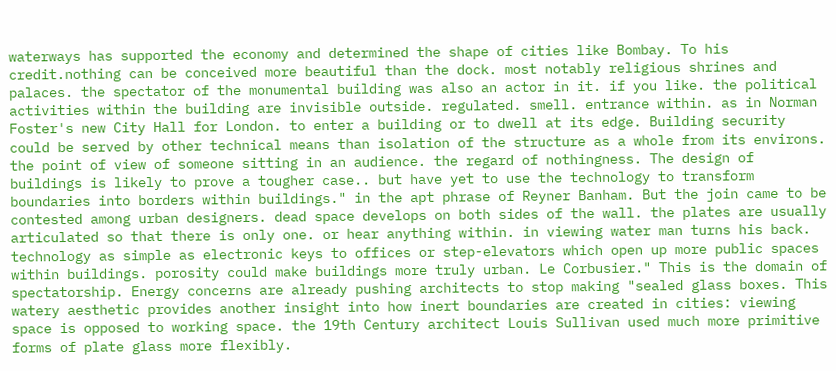waterways has supported the economy and determined the shape of cities like Bombay. To his credit.nothing can be conceived more beautiful than the dock. most notably religious shrines and palaces. the spectator of the monumental building was also an actor in it. if you like. the political activities within the building are invisible outside. regulated. smell. entrance within. as in Norman Foster's new City Hall for London. to enter a building or to dwell at its edge. Building security could be served by other technical means than isolation of the structure as a whole from its environs. the point of view of someone sitting in an audience. the regard of nothingness. The design of buildings is likely to prove a tougher case.. but have yet to use the technology to transform boundaries into borders within buildings." in the apt phrase of Reyner Banham. But the join came to be contested among urban designers. dead space develops on both sides of the wall. the plates are usually articulated so that there is only one. or hear anything within. in viewing water man turns his back. technology as simple as electronic keys to offices or step-elevators which open up more public spaces within buildings. porosity could make buildings more truly urban. Le Corbusier." This is the domain of spectatorship. Energy concerns are already pushing architects to stop making "sealed glass boxes. This watery aesthetic provides another insight into how inert boundaries are created in cities: viewing space is opposed to working space. the 19th Century architect Louis Sullivan used much more primitive forms of plate glass more flexibly.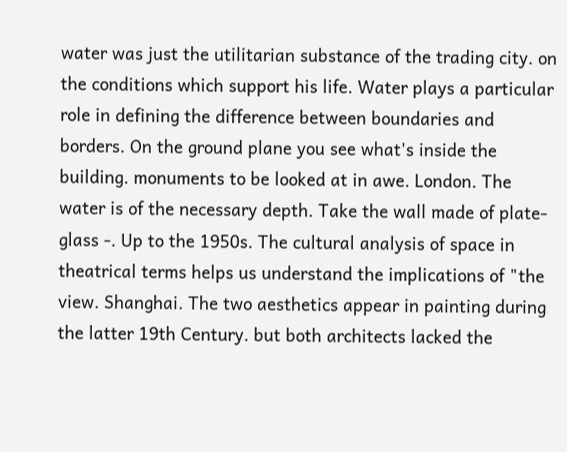water was just the utilitarian substance of the trading city. on the conditions which support his life. Water plays a particular role in defining the difference between boundaries and borders. On the ground plane you see what's inside the building. monuments to be looked at in awe. London. The water is of the necessary depth. Take the wall made of plate-glass -. Up to the 1950s. The cultural analysis of space in theatrical terms helps us understand the implications of "the view. Shanghai. The two aesthetics appear in painting during the latter 19th Century. but both architects lacked the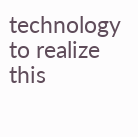technology to realize this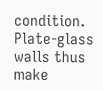condition. Plate-glass walls thus make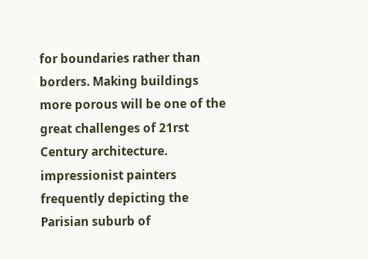for boundaries rather than borders. Making buildings more porous will be one of the great challenges of 21rst Century architecture. impressionist painters frequently depicting the Parisian suburb of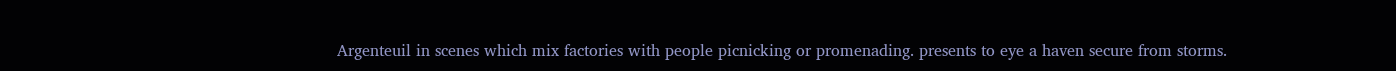Argenteuil in scenes which mix factories with people picnicking or promenading. presents to eye a haven secure from storms.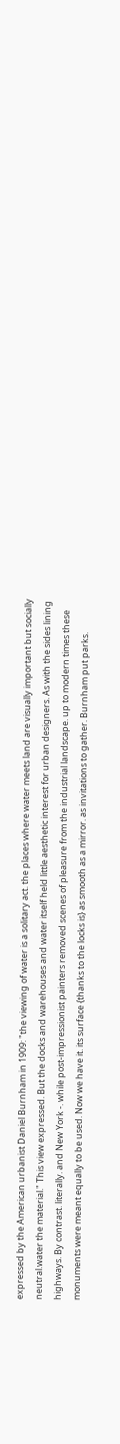expressed by the American urbanist Daniel Burnham in 1909: "the viewing of water is a solitary act. the places where water meets land are visually important but socially neutral.water the material." This view expressed. But the docks and warehouses and water itself held little aesthetic interest for urban designers. As with the sides lining highways. By contrast. literally. and New York -. while post-impressionist painters removed scenes of pleasure from the industrial landscape. up to modern times these monuments were meant equally to be used. Now we have it. its surface {thanks to the locks is} as smooth as a mirror. as invitations to gather. Burnham put parks.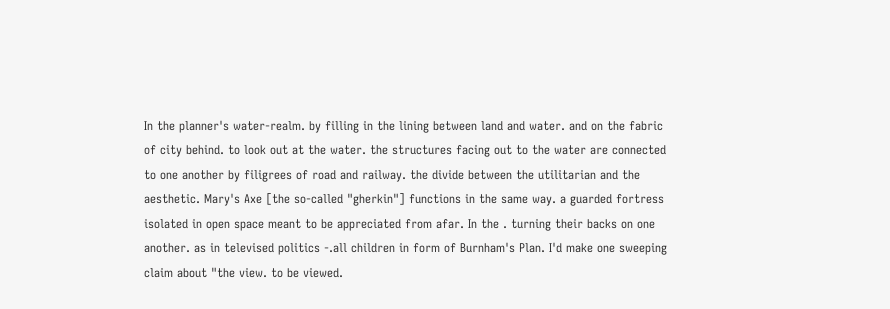In the planner's water-realm. by filling in the lining between land and water. and on the fabric of city behind. to look out at the water. the structures facing out to the water are connected to one another by filigrees of road and railway. the divide between the utilitarian and the aesthetic. Mary's Axe [the so-called "gherkin"] functions in the same way. a guarded fortress isolated in open space meant to be appreciated from afar. In the . turning their backs on one another. as in televised politics -.all children in form of Burnham's Plan. I'd make one sweeping claim about "the view. to be viewed.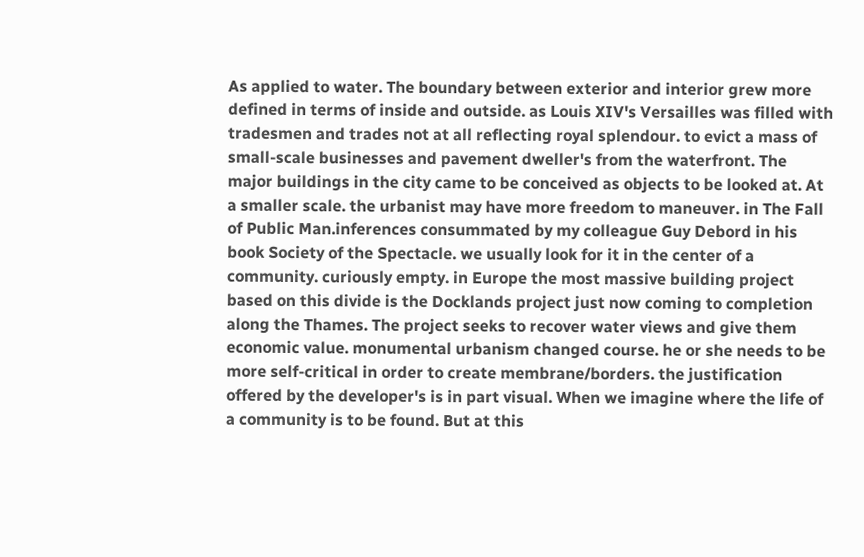As applied to water. The boundary between exterior and interior grew more defined in terms of inside and outside. as Louis XIV's Versailles was filled with tradesmen and trades not at all reflecting royal splendour. to evict a mass of small-scale businesses and pavement dweller's from the waterfront. The major buildings in the city came to be conceived as objects to be looked at. At a smaller scale. the urbanist may have more freedom to maneuver. in The Fall of Public Man.inferences consummated by my colleague Guy Debord in his book Society of the Spectacle. we usually look for it in the center of a community. curiously empty. in Europe the most massive building project based on this divide is the Docklands project just now coming to completion along the Thames. The project seeks to recover water views and give them economic value. monumental urbanism changed course. he or she needs to be more self-critical in order to create membrane/borders. the justification offered by the developer's is in part visual. When we imagine where the life of a community is to be found. But at this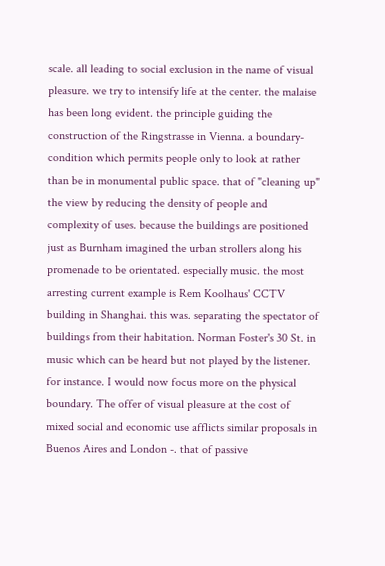scale. all leading to social exclusion in the name of visual pleasure. we try to intensify life at the center. the malaise has been long evident. the principle guiding the construction of the Ringstrasse in Vienna. a boundary-condition which permits people only to look at rather than be in monumental public space. that of "cleaning up" the view by reducing the density of people and complexity of uses. because the buildings are positioned just as Burnham imagined the urban strollers along his promenade to be orientated. especially music. the most arresting current example is Rem Koolhaus' CCTV building in Shanghai. this was. separating the spectator of buildings from their habitation. Norman Foster's 30 St. in music which can be heard but not played by the listener. for instance. I would now focus more on the physical boundary. The offer of visual pleasure at the cost of mixed social and economic use afflicts similar proposals in Buenos Aires and London -. that of passive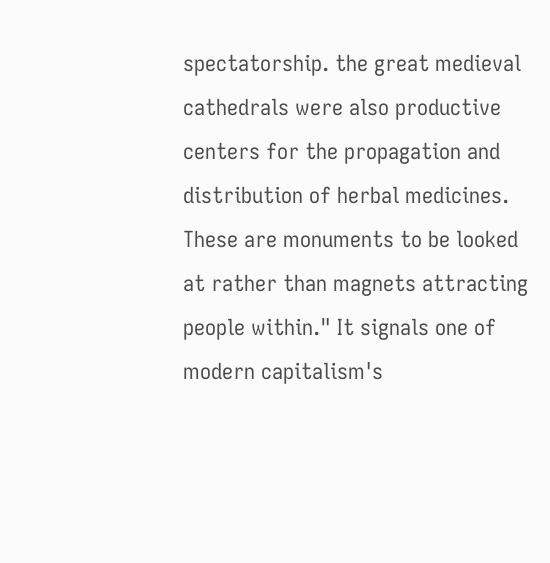spectatorship. the great medieval cathedrals were also productive centers for the propagation and distribution of herbal medicines. These are monuments to be looked at rather than magnets attracting people within." It signals one of modern capitalism's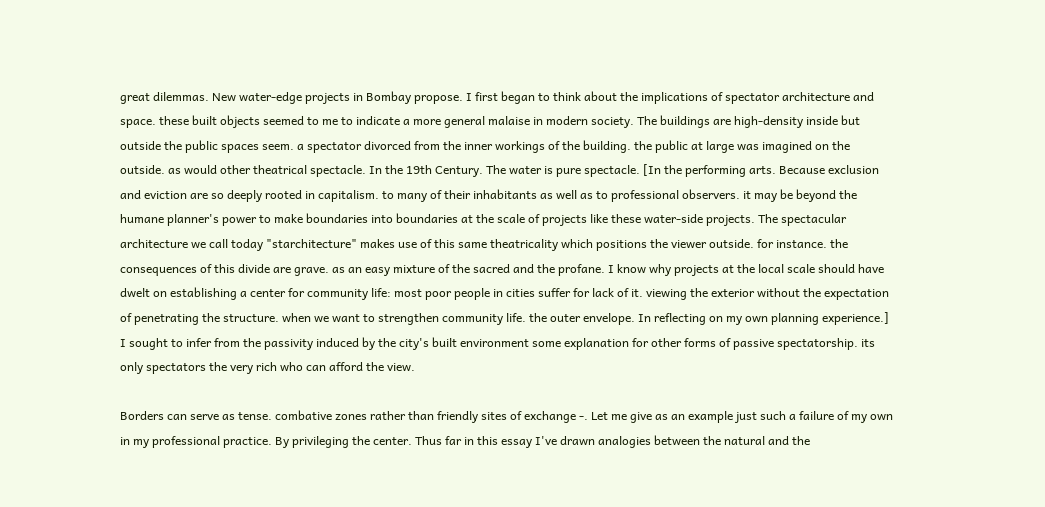great dilemmas. New water-edge projects in Bombay propose. I first began to think about the implications of spectator architecture and space. these built objects seemed to me to indicate a more general malaise in modern society. The buildings are high-density inside but outside the public spaces seem. a spectator divorced from the inner workings of the building. the public at large was imagined on the outside. as would other theatrical spectacle. In the 19th Century. The water is pure spectacle. [In the performing arts. Because exclusion and eviction are so deeply rooted in capitalism. to many of their inhabitants as well as to professional observers. it may be beyond the humane planner's power to make boundaries into boundaries at the scale of projects like these water-side projects. The spectacular architecture we call today "starchitecture" makes use of this same theatricality which positions the viewer outside. for instance. the consequences of this divide are grave. as an easy mixture of the sacred and the profane. I know why projects at the local scale should have dwelt on establishing a center for community life: most poor people in cities suffer for lack of it. viewing the exterior without the expectation of penetrating the structure. when we want to strengthen community life. the outer envelope. In reflecting on my own planning experience.] I sought to infer from the passivity induced by the city's built environment some explanation for other forms of passive spectatorship. its only spectators the very rich who can afford the view.

Borders can serve as tense. combative zones rather than friendly sites of exchange -. Let me give as an example just such a failure of my own in my professional practice. By privileging the center. Thus far in this essay I've drawn analogies between the natural and the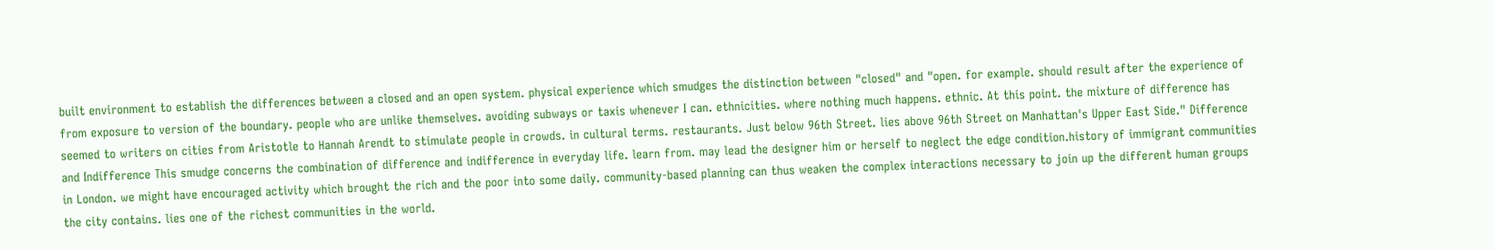built environment to establish the differences between a closed and an open system. physical experience which smudges the distinction between "closed" and "open. for example. should result after the experience of from exposure to version of the boundary. people who are unlike themselves. avoiding subways or taxis whenever I can. ethnicities. where nothing much happens. ethnic. At this point. the mixture of difference has seemed to writers on cities from Aristotle to Hannah Arendt to stimulate people in crowds. in cultural terms. restaurants. Just below 96th Street. lies above 96th Street on Manhattan's Upper East Side." Difference and Indifference This smudge concerns the combination of difference and indifference in everyday life. learn from. may lead the designer him or herself to neglect the edge condition.history of immigrant communities in London. we might have encouraged activity which brought the rich and the poor into some daily. community-based planning can thus weaken the complex interactions necessary to join up the different human groups the city contains. lies one of the richest communities in the world.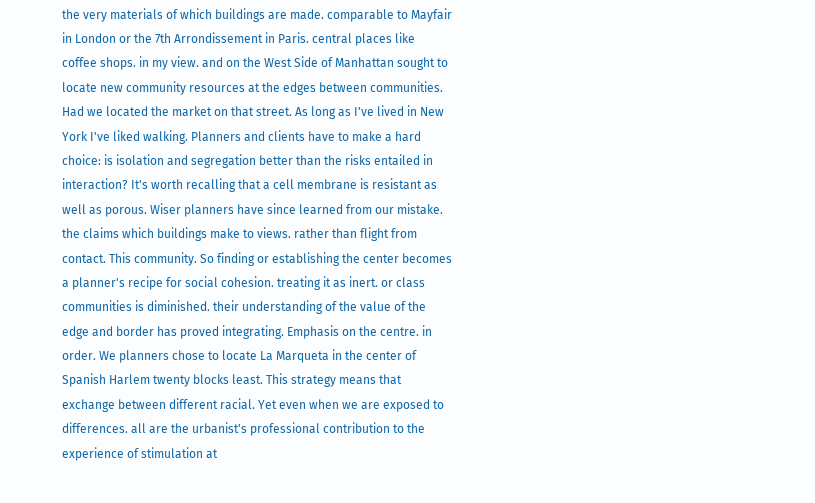the very materials of which buildings are made. comparable to Mayfair in London or the 7th Arrondissement in Paris. central places like coffee shops. in my view. and on the West Side of Manhattan sought to locate new community resources at the edges between communities. Had we located the market on that street. As long as I've lived in New York I've liked walking. Planners and clients have to make a hard choice: is isolation and segregation better than the risks entailed in interaction? It's worth recalling that a cell membrane is resistant as well as porous. Wiser planners have since learned from our mistake. the claims which buildings make to views. rather than flight from contact. This community. So finding or establishing the center becomes a planner's recipe for social cohesion. treating it as inert. or class communities is diminished. their understanding of the value of the edge and border has proved integrating. Emphasis on the centre. in order. We planners chose to locate La Marqueta in the center of Spanish Harlem twenty blocks least. This strategy means that exchange between different racial. Yet even when we are exposed to differences. all are the urbanist's professional contribution to the experience of stimulation at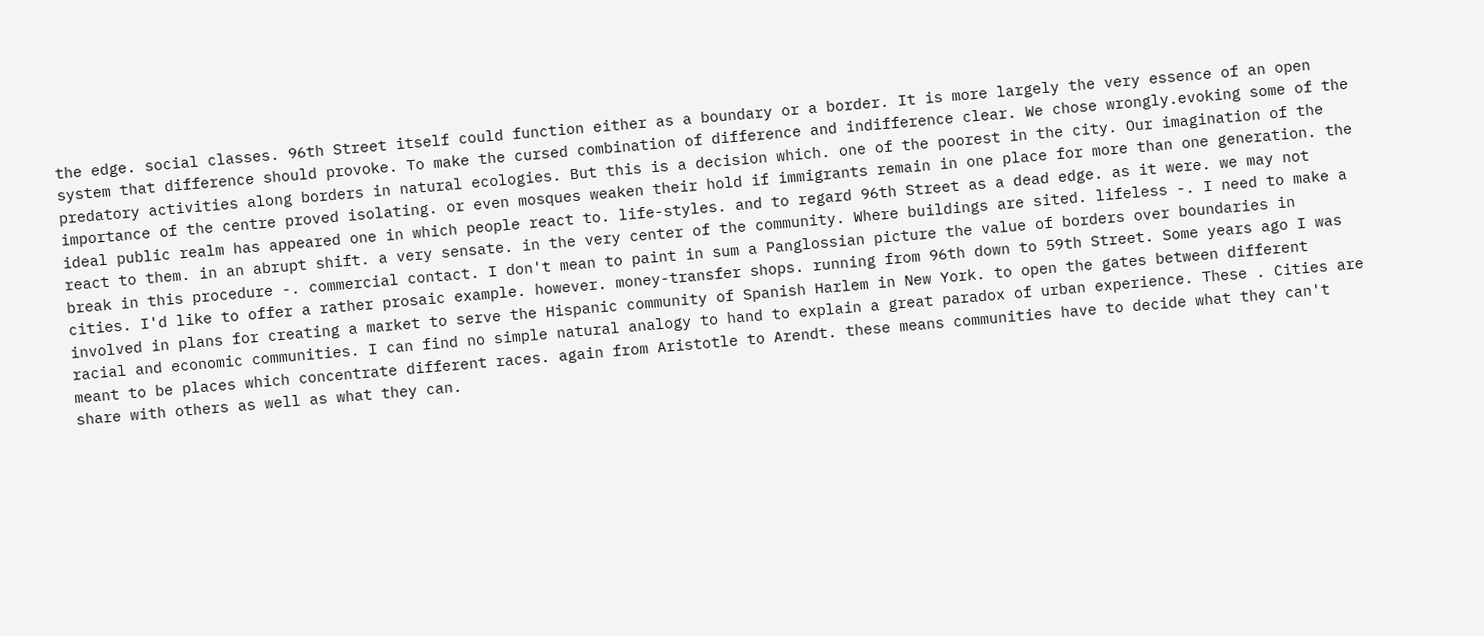the edge. social classes. 96th Street itself could function either as a boundary or a border. It is more largely the very essence of an open system that difference should provoke. To make the cursed combination of difference and indifference clear. We chose wrongly.evoking some of the predatory activities along borders in natural ecologies. But this is a decision which. one of the poorest in the city. Our imagination of the importance of the centre proved isolating. or even mosques weaken their hold if immigrants remain in one place for more than one generation. the ideal public realm has appeared one in which people react to. life-styles. and to regard 96th Street as a dead edge. as it were. we may not react to them. in an abrupt shift. a very sensate. in the very center of the community. Where buildings are sited. lifeless -. I need to make a break in this procedure -. commercial contact. I don't mean to paint in sum a Panglossian picture the value of borders over boundaries in cities. I'd like to offer a rather prosaic example. however. money-transfer shops. running from 96th down to 59th Street. Some years ago I was involved in plans for creating a market to serve the Hispanic community of Spanish Harlem in New York. to open the gates between different racial and economic communities. I can find no simple natural analogy to hand to explain a great paradox of urban experience. These . Cities are meant to be places which concentrate different races. again from Aristotle to Arendt. these means communities have to decide what they can't share with others as well as what they can.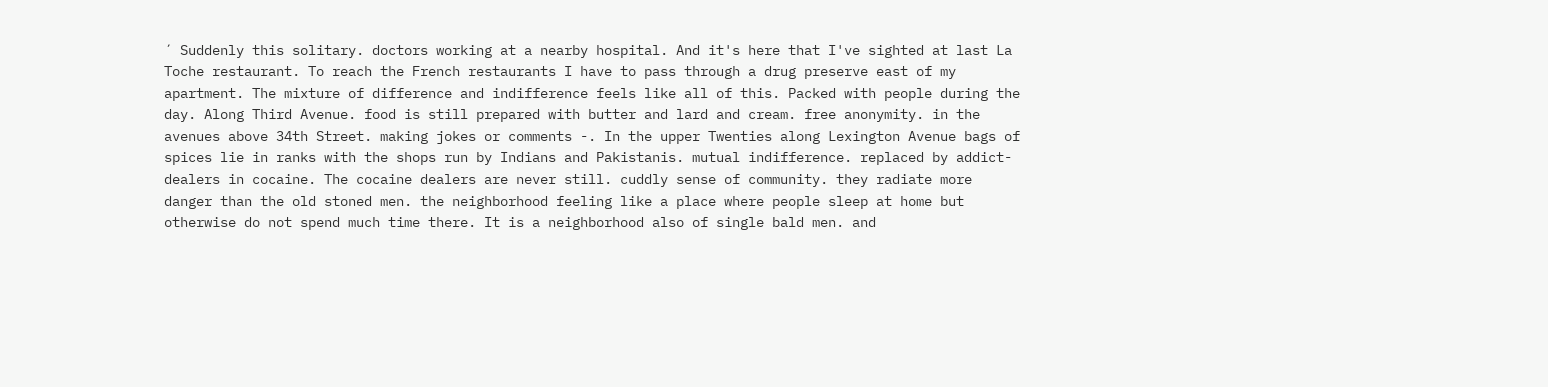´ Suddenly this solitary. doctors working at a nearby hospital. And it's here that I've sighted at last La Toche restaurant. To reach the French restaurants I have to pass through a drug preserve east of my apartment. The mixture of difference and indifference feels like all of this. Packed with people during the day. Along Third Avenue. food is still prepared with butter and lard and cream. free anonymity. in the avenues above 34th Street. making jokes or comments -. In the upper Twenties along Lexington Avenue bags of spices lie in ranks with the shops run by Indians and Pakistanis. mutual indifference. replaced by addict-dealers in cocaine. The cocaine dealers are never still. cuddly sense of community. they radiate more danger than the old stoned men. the neighborhood feeling like a place where people sleep at home but otherwise do not spend much time there. It is a neighborhood also of single bald men. and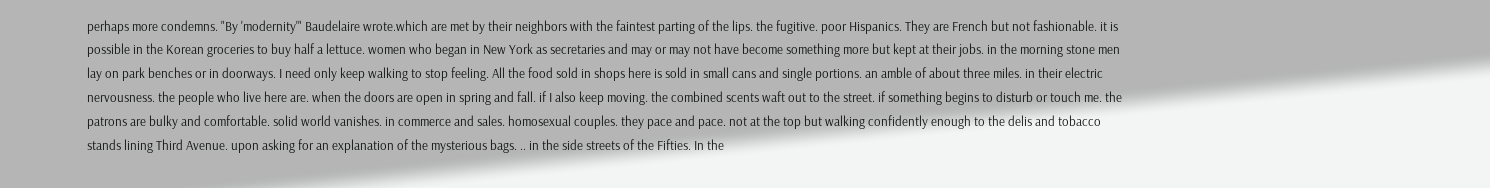perhaps more condemns. "By 'modernity'" Baudelaire wrote.which are met by their neighbors with the faintest parting of the lips. the fugitive. poor Hispanics. They are French but not fashionable. it is possible in the Korean groceries to buy half a lettuce. women who began in New York as secretaries and may or may not have become something more but kept at their jobs. in the morning stone men lay on park benches or in doorways. I need only keep walking to stop feeling. All the food sold in shops here is sold in small cans and single portions. an amble of about three miles. in their electric nervousness. the people who live here are. when the doors are open in spring and fall. if I also keep moving. the combined scents waft out to the street. if something begins to disturb or touch me. the patrons are bulky and comfortable. solid world vanishes. in commerce and sales. homosexual couples. they pace and pace. not at the top but walking confidently enough to the delis and tobacco stands lining Third Avenue. upon asking for an explanation of the mysterious bags. .. in the side streets of the Fifties. In the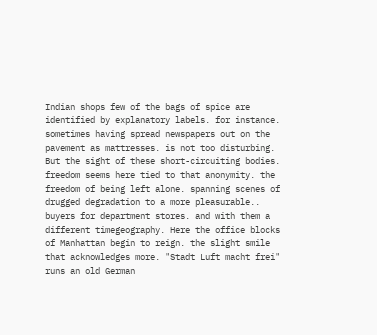Indian shops few of the bags of spice are identified by explanatory labels. for instance. sometimes having spread newspapers out on the pavement as mattresses. is not too disturbing. But the sight of these short-circuiting bodies. freedom seems here tied to that anonymity. the freedom of being left alone. spanning scenes of drugged degradation to a more pleasurable.. buyers for department stores. and with them a different timegeography. Here the office blocks of Manhattan begin to reign. the slight smile that acknowledges more. "Stadt Luft macht frei" runs an old German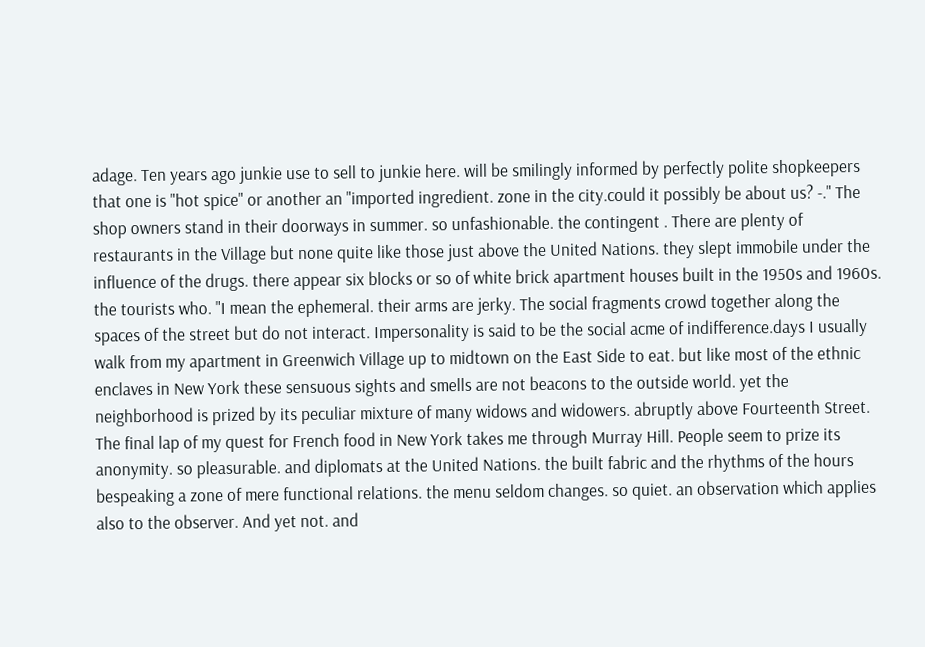adage. Ten years ago junkie use to sell to junkie here. will be smilingly informed by perfectly polite shopkeepers that one is "hot spice" or another an "imported ingredient. zone in the city.could it possibly be about us? -." The shop owners stand in their doorways in summer. so unfashionable. the contingent . There are plenty of restaurants in the Village but none quite like those just above the United Nations. they slept immobile under the influence of the drugs. there appear six blocks or so of white brick apartment houses built in the 1950s and 1960s. the tourists who. "I mean the ephemeral. their arms are jerky. The social fragments crowd together along the spaces of the street but do not interact. Impersonality is said to be the social acme of indifference.days I usually walk from my apartment in Greenwich Village up to midtown on the East Side to eat. but like most of the ethnic enclaves in New York these sensuous sights and smells are not beacons to the outside world. yet the neighborhood is prized by its peculiar mixture of many widows and widowers. abruptly above Fourteenth Street. The final lap of my quest for French food in New York takes me through Murray Hill. People seem to prize its anonymity. so pleasurable. and diplomats at the United Nations. the built fabric and the rhythms of the hours bespeaking a zone of mere functional relations. the menu seldom changes. so quiet. an observation which applies also to the observer. And yet not. and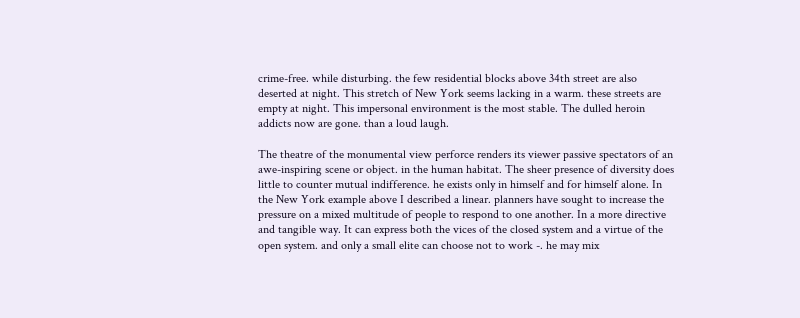crime-free. while disturbing. the few residential blocks above 34th street are also deserted at night. This stretch of New York seems lacking in a warm. these streets are empty at night. This impersonal environment is the most stable. The dulled heroin addicts now are gone. than a loud laugh.

The theatre of the monumental view perforce renders its viewer passive spectators of an awe-inspiring scene or object. in the human habitat. The sheer presence of diversity does little to counter mutual indifference. he exists only in himself and for himself alone. In the New York example above I described a linear. planners have sought to increase the pressure on a mixed multitude of people to respond to one another. In a more directive and tangible way. It can express both the vices of the closed system and a virtue of the open system. and only a small elite can choose not to work -. he may mix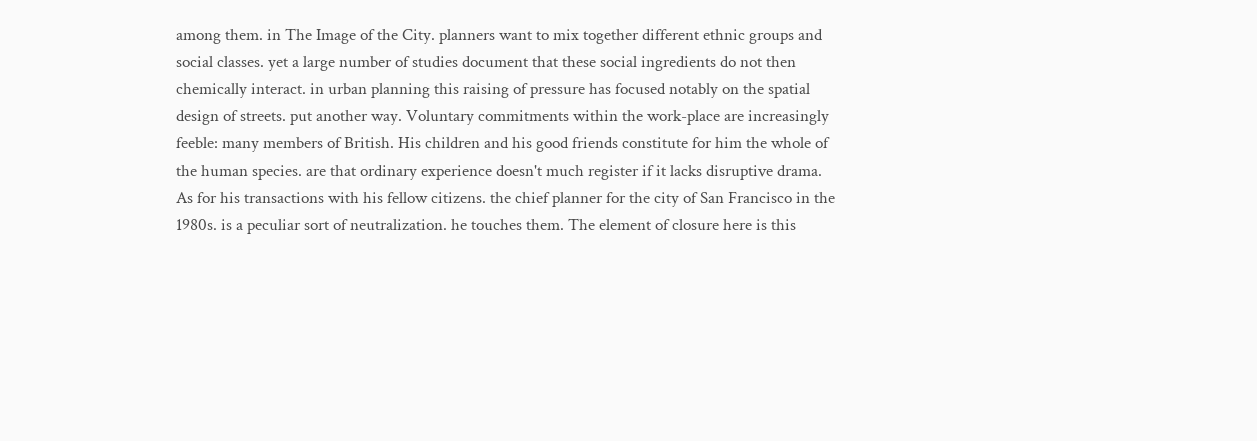among them. in The Image of the City. planners want to mix together different ethnic groups and social classes. yet a large number of studies document that these social ingredients do not then chemically interact. in urban planning this raising of pressure has focused notably on the spatial design of streets. put another way. Voluntary commitments within the work-place are increasingly feeble: many members of British. His children and his good friends constitute for him the whole of the human species. are that ordinary experience doesn't much register if it lacks disruptive drama. As for his transactions with his fellow citizens. the chief planner for the city of San Francisco in the 1980s. is a peculiar sort of neutralization. he touches them. The element of closure here is this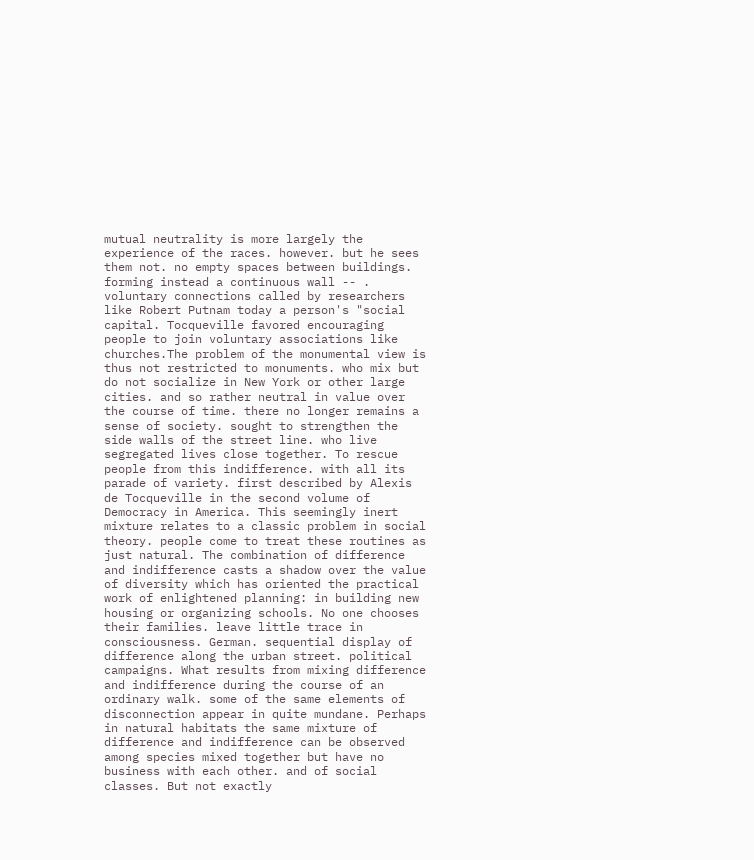mutual neutrality is more largely the experience of the races. however. but he sees them not. no empty spaces between buildings. forming instead a continuous wall -- . voluntary connections called by researchers like Robert Putnam today a person's "social capital. Tocqueville favored encouraging people to join voluntary associations like churches.The problem of the monumental view is thus not restricted to monuments. who mix but do not socialize in New York or other large cities. and so rather neutral in value over the course of time. there no longer remains a sense of society. sought to strengthen the side walls of the street line. who live segregated lives close together. To rescue people from this indifference. with all its parade of variety. first described by Alexis de Tocqueville in the second volume of Democracy in America. This seemingly inert mixture relates to a classic problem in social theory. people come to treat these routines as just natural. The combination of difference and indifference casts a shadow over the value of diversity which has oriented the practical work of enlightened planning: in building new housing or organizing schools. No one chooses their families. leave little trace in consciousness. German. sequential display of difference along the urban street. political campaigns. What results from mixing difference and indifference during the course of an ordinary walk. some of the same elements of disconnection appear in quite mundane. Perhaps in natural habitats the same mixture of difference and indifference can be observed among species mixed together but have no business with each other. and of social classes. But not exactly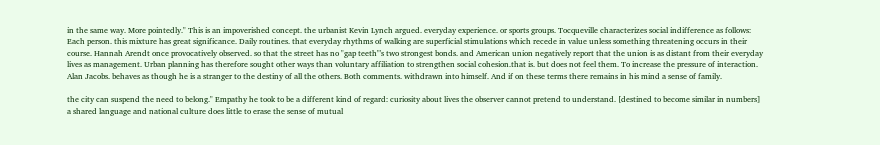in the same way. More pointedly." This is an impoverished concept. the urbanist Kevin Lynch argued. everyday experience. or sports groups. Tocqueville characterizes social indifference as follows: Each person. this mixture has great significance. Daily routines. that everyday rhythms of walking are superficial stimulations which recede in value unless something threatening occurs in their course. Hannah Arendt once provocatively observed. so that the street has no "gap teeth"'s two strongest bonds. and American union negatively report that the union is as distant from their everyday lives as management. Urban planning has therefore sought other ways than voluntary affiliation to strengthen social cohesion.that is. but does not feel them. To increase the pressure of interaction. Alan Jacobs. behaves as though he is a stranger to the destiny of all the others. Both comments. withdrawn into himself. And if on these terms there remains in his mind a sense of family.

the city can suspend the need to belong." Empathy he took to be a different kind of regard: curiosity about lives the observer cannot pretend to understand. [destined to become similar in numbers] a shared language and national culture does little to erase the sense of mutual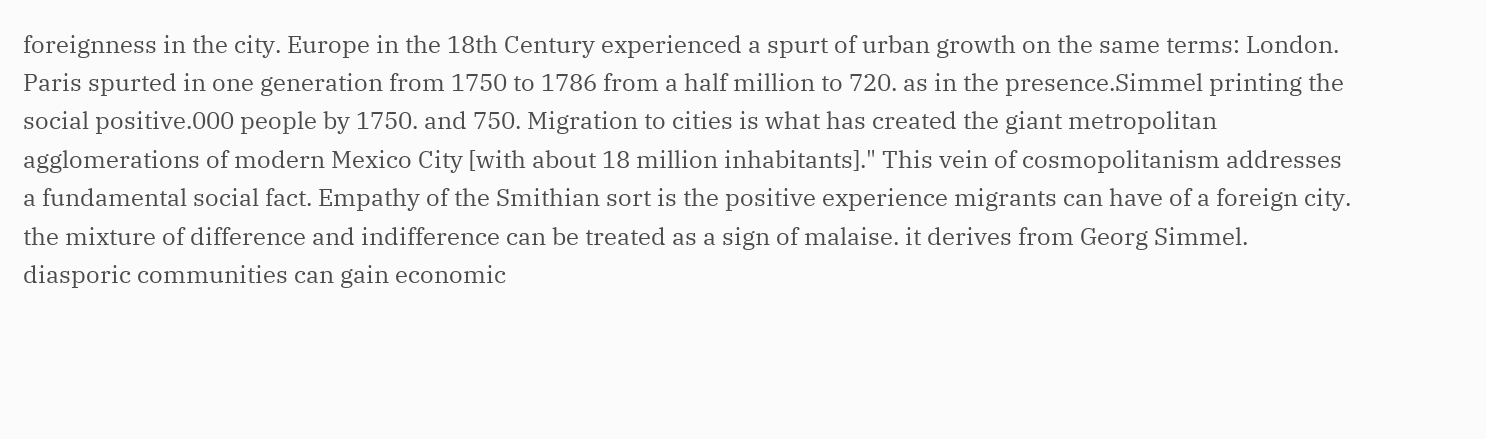foreignness in the city. Europe in the 18th Century experienced a spurt of urban growth on the same terms: London. Paris spurted in one generation from 1750 to 1786 from a half million to 720. as in the presence.Simmel printing the social positive.000 people by 1750. and 750. Migration to cities is what has created the giant metropolitan agglomerations of modern Mexico City [with about 18 million inhabitants]." This vein of cosmopolitanism addresses a fundamental social fact. Empathy of the Smithian sort is the positive experience migrants can have of a foreign city. the mixture of difference and indifference can be treated as a sign of malaise. it derives from Georg Simmel. diasporic communities can gain economic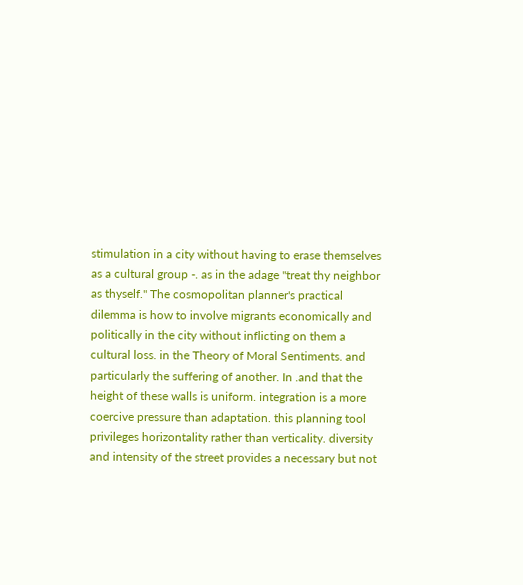stimulation in a city without having to erase themselves as a cultural group -. as in the adage "treat thy neighbor as thyself." The cosmopolitan planner's practical dilemma is how to involve migrants economically and politically in the city without inflicting on them a cultural loss. in the Theory of Moral Sentiments. and particularly the suffering of another. In .and that the height of these walls is uniform. integration is a more coercive pressure than adaptation. this planning tool privileges horizontality rather than verticality. diversity and intensity of the street provides a necessary but not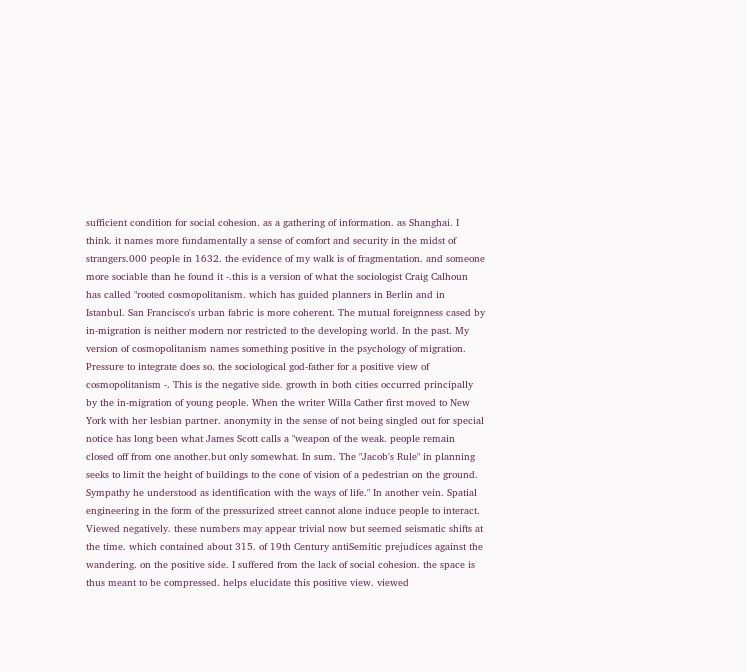sufficient condition for social cohesion. as a gathering of information. as Shanghai. I think. it names more fundamentally a sense of comfort and security in the midst of strangers.000 people in 1632. the evidence of my walk is of fragmentation. and someone more sociable than he found it -.this is a version of what the sociologist Craig Calhoun has called "rooted cosmopolitanism. which has guided planners in Berlin and in Istanbul. San Francisco's urban fabric is more coherent. The mutual foreignness cased by in-migration is neither modern nor restricted to the developing world. In the past. My version of cosmopolitanism names something positive in the psychology of migration. Pressure to integrate does so. the sociological god-father for a positive view of cosmopolitanism -. This is the negative side. growth in both cities occurred principally by the in-migration of young people. When the writer Willa Cather first moved to New York with her lesbian partner. anonymity in the sense of not being singled out for special notice has long been what James Scott calls a "weapon of the weak. people remain closed off from one another.but only somewhat. In sum. The "Jacob's Rule" in planning seeks to limit the height of buildings to the cone of vision of a pedestrian on the ground. Sympathy he understood as identification with the ways of life." In another vein. Spatial engineering in the form of the pressurized street cannot alone induce people to interact. Viewed negatively. these numbers may appear trivial now but seemed seismatic shifts at the time. which contained about 315. of 19th Century antiSemitic prejudices against the wandering. on the positive side. I suffered from the lack of social cohesion. the space is thus meant to be compressed. helps elucidate this positive view. viewed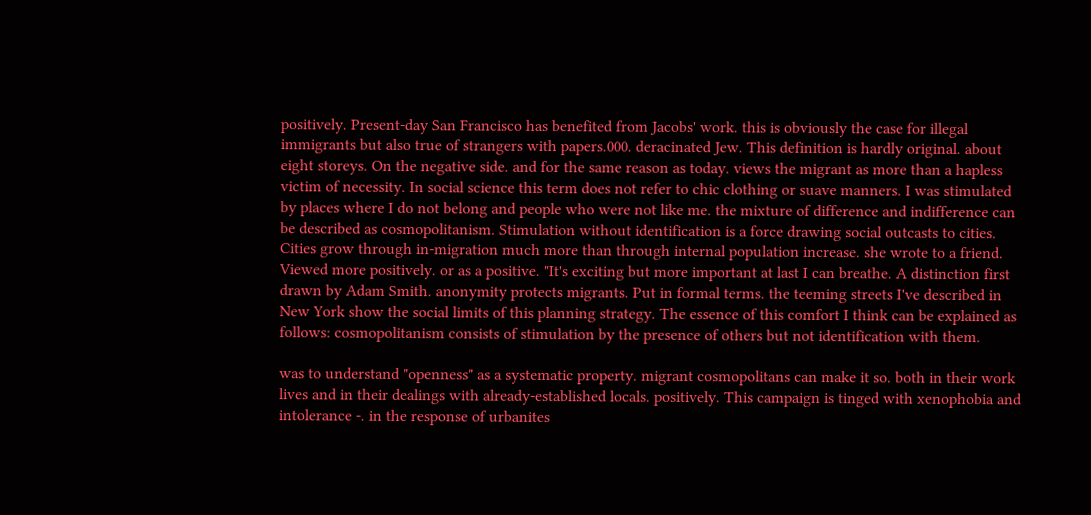positively. Present-day San Francisco has benefited from Jacobs' work. this is obviously the case for illegal immigrants but also true of strangers with papers.000. deracinated Jew. This definition is hardly original. about eight storeys. On the negative side. and for the same reason as today. views the migrant as more than a hapless victim of necessity. In social science this term does not refer to chic clothing or suave manners. I was stimulated by places where I do not belong and people who were not like me. the mixture of difference and indifference can be described as cosmopolitanism. Stimulation without identification is a force drawing social outcasts to cities. Cities grow through in-migration much more than through internal population increase. she wrote to a friend. Viewed more positively. or as a positive. "It's exciting but more important at last I can breathe. A distinction first drawn by Adam Smith. anonymity protects migrants. Put in formal terms. the teeming streets I've described in New York show the social limits of this planning strategy. The essence of this comfort I think can be explained as follows: cosmopolitanism consists of stimulation by the presence of others but not identification with them.

was to understand "openness" as a systematic property. migrant cosmopolitans can make it so. both in their work lives and in their dealings with already-established locals. positively. This campaign is tinged with xenophobia and intolerance -. in the response of urbanites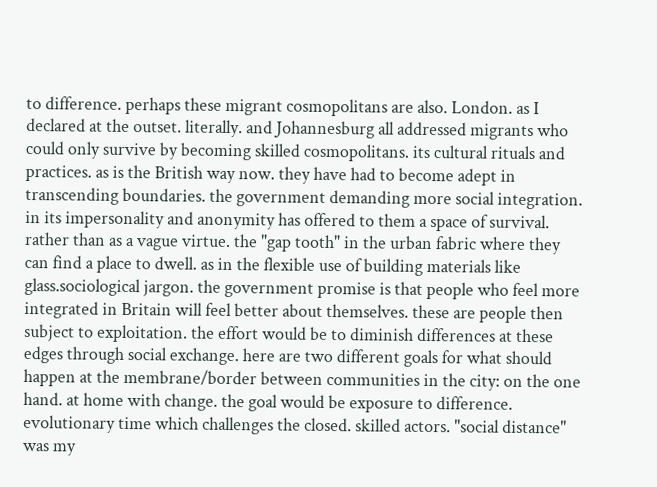to difference. perhaps these migrant cosmopolitans are also. London. as I declared at the outset. literally. and Johannesburg all addressed migrants who could only survive by becoming skilled cosmopolitans. its cultural rituals and practices. as is the British way now. they have had to become adept in transcending boundaries. the government demanding more social integration. in its impersonality and anonymity has offered to them a space of survival. rather than as a vague virtue. the "gap tooth" in the urban fabric where they can find a place to dwell. as in the flexible use of building materials like glass.sociological jargon. the government promise is that people who feel more integrated in Britain will feel better about themselves. these are people then subject to exploitation. the effort would be to diminish differences at these edges through social exchange. here are two different goals for what should happen at the membrane/border between communities in the city: on the one hand. at home with change. the goal would be exposure to difference. evolutionary time which challenges the closed. skilled actors. "social distance" was my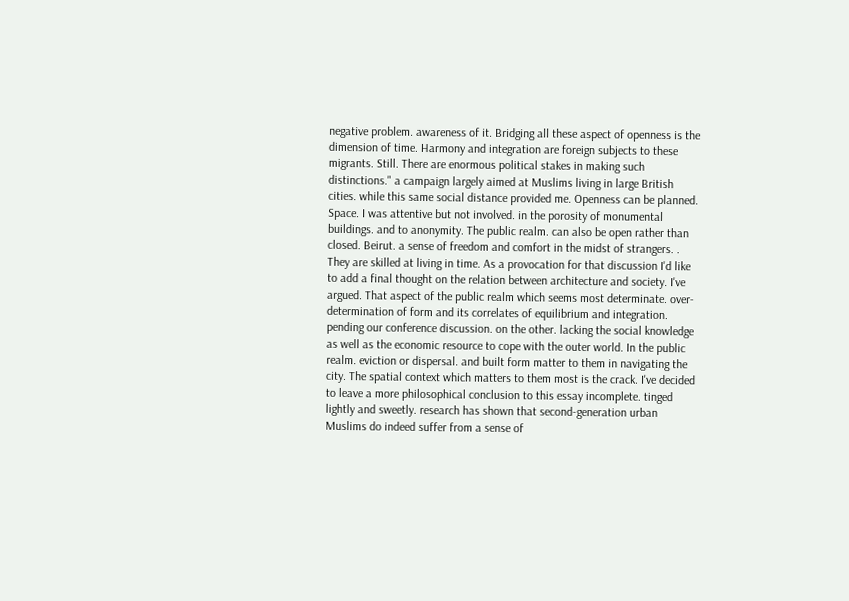negative problem. awareness of it. Bridging all these aspect of openness is the dimension of time. Harmony and integration are foreign subjects to these migrants. Still. There are enormous political stakes in making such distinctions." a campaign largely aimed at Muslims living in large British cities. while this same social distance provided me. Openness can be planned. Space. I was attentive but not involved. in the porosity of monumental buildings. and to anonymity. The public realm. can also be open rather than closed. Beirut. a sense of freedom and comfort in the midst of strangers. . They are skilled at living in time. As a provocation for that discussion I'd like to add a final thought on the relation between architecture and society. I've argued. That aspect of the public realm which seems most determinate. over-determination of form and its correlates of equilibrium and integration. pending our conference discussion. on the other. lacking the social knowledge as well as the economic resource to cope with the outer world. In the public realm. eviction or dispersal. and built form matter to them in navigating the city. The spatial context which matters to them most is the crack. I've decided to leave a more philosophical conclusion to this essay incomplete. tinged lightly and sweetly. research has shown that second-generation urban Muslims do indeed suffer from a sense of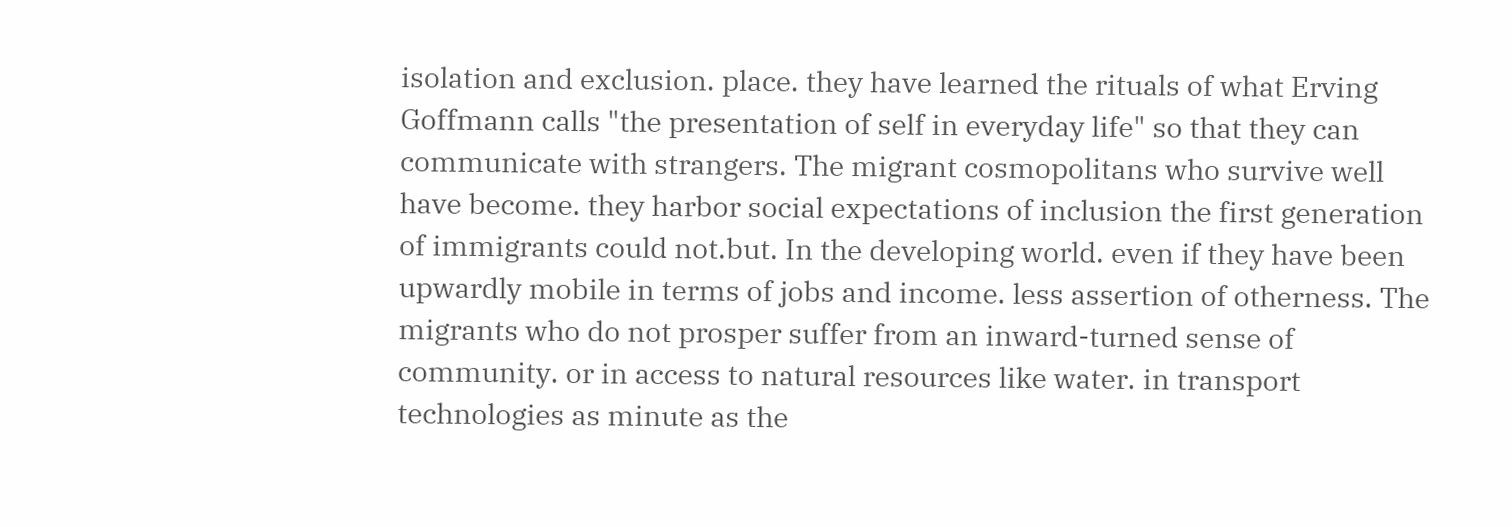isolation and exclusion. place. they have learned the rituals of what Erving Goffmann calls "the presentation of self in everyday life" so that they can communicate with strangers. The migrant cosmopolitans who survive well have become. they harbor social expectations of inclusion the first generation of immigrants could not.but. In the developing world. even if they have been upwardly mobile in terms of jobs and income. less assertion of otherness. The migrants who do not prosper suffer from an inward-turned sense of community. or in access to natural resources like water. in transport technologies as minute as the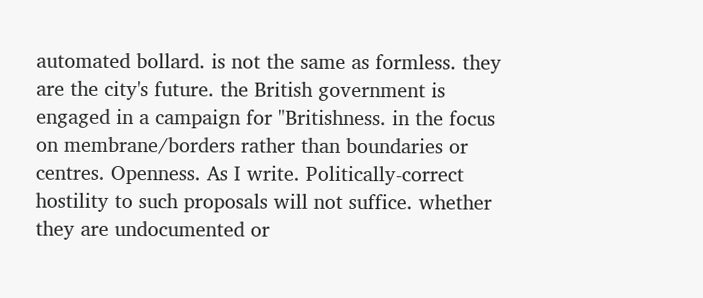automated bollard. is not the same as formless. they are the city's future. the British government is engaged in a campaign for "Britishness. in the focus on membrane/borders rather than boundaries or centres. Openness. As I write. Politically-correct hostility to such proposals will not suffice. whether they are undocumented or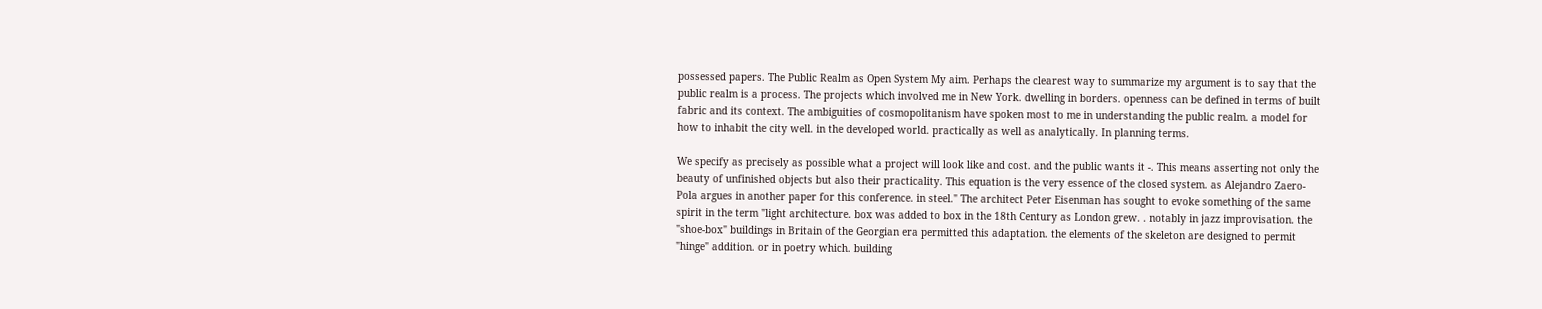possessed papers. The Public Realm as Open System My aim. Perhaps the clearest way to summarize my argument is to say that the public realm is a process. The projects which involved me in New York. dwelling in borders. openness can be defined in terms of built fabric and its context. The ambiguities of cosmopolitanism have spoken most to me in understanding the public realm. a model for how to inhabit the city well. in the developed world. practically as well as analytically. In planning terms.

We specify as precisely as possible what a project will look like and cost. and the public wants it -. This means asserting not only the beauty of unfinished objects but also their practicality. This equation is the very essence of the closed system. as Alejandro Zaero-Pola argues in another paper for this conference. in steel." The architect Peter Eisenman has sought to evoke something of the same spirit in the term "light architecture. box was added to box in the 18th Century as London grew. . notably in jazz improvisation. the "shoe-box" buildings in Britain of the Georgian era permitted this adaptation. the elements of the skeleton are designed to permit "hinge" addition. or in poetry which. building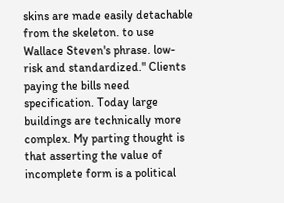skins are made easily detachable from the skeleton. to use Wallace Steven's phrase. low-risk and standardized." Clients paying the bills need specification. Today large buildings are technically more complex. My parting thought is that asserting the value of incomplete form is a political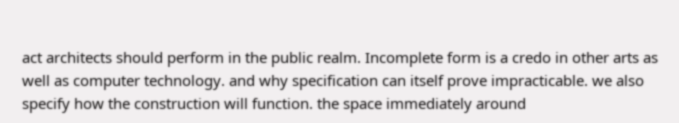act architects should perform in the public realm. Incomplete form is a credo in other arts as well as computer technology. and why specification can itself prove impracticable. we also specify how the construction will function. the space immediately around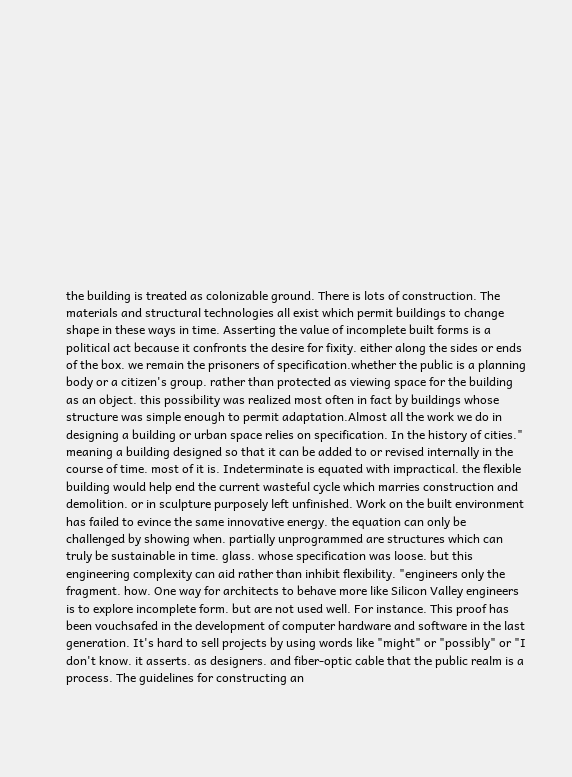the building is treated as colonizable ground. There is lots of construction. The materials and structural technologies all exist which permit buildings to change shape in these ways in time. Asserting the value of incomplete built forms is a political act because it confronts the desire for fixity. either along the sides or ends of the box. we remain the prisoners of specification.whether the public is a planning body or a citizen's group. rather than protected as viewing space for the building as an object. this possibility was realized most often in fact by buildings whose structure was simple enough to permit adaptation.Almost all the work we do in designing a building or urban space relies on specification. In the history of cities." meaning a building designed so that it can be added to or revised internally in the course of time. most of it is. Indeterminate is equated with impractical. the flexible building would help end the current wasteful cycle which marries construction and demolition. or in sculpture purposely left unfinished. Work on the built environment has failed to evince the same innovative energy. the equation can only be challenged by showing when. partially unprogrammed are structures which can truly be sustainable in time. glass. whose specification was loose. but this engineering complexity can aid rather than inhibit flexibility. "engineers only the fragment. how. One way for architects to behave more like Silicon Valley engineers is to explore incomplete form. but are not used well. For instance. This proof has been vouchsafed in the development of computer hardware and software in the last generation. It's hard to sell projects by using words like "might" or "possibly" or "I don't know. it asserts. as designers. and fiber-optic cable that the public realm is a process. The guidelines for constructing an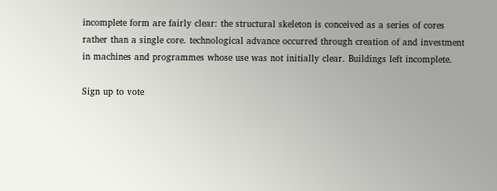incomplete form are fairly clear: the structural skeleton is conceived as a series of cores rather than a single core. technological advance occurred through creation of and investment in machines and programmes whose use was not initially clear. Buildings left incomplete.

Sign up to vote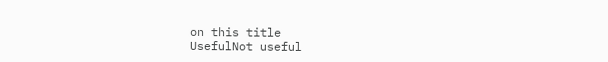on this title
UsefulNot useful